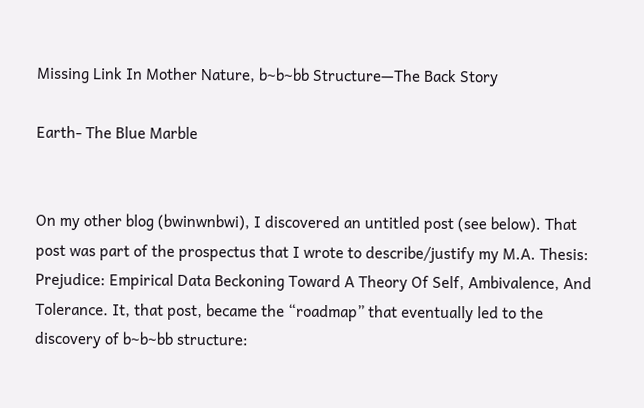Missing Link In Mother Nature, b~b~bb Structure—The Back Story

Earth- The Blue Marble


On my other blog (bwinwnbwi), I discovered an untitled post (see below). That post was part of the prospectus that I wrote to describe/justify my M.A. Thesis: Prejudice: Empirical Data Beckoning Toward A Theory Of Self, Ambivalence, And Tolerance. It, that post, became the “roadmap” that eventually led to the discovery of b~b~bb structure: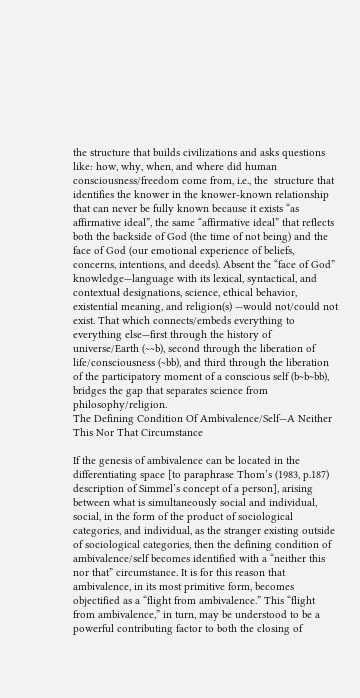the structure that builds civilizations and asks questions like: how, why, when, and where did human consciousness/freedom come from, i.e., the  structure that identifies the knower in the knower-known relationship that can never be fully known because it exists “as affirmative ideal”, the same “affirmative ideal” that reflects both the backside of God (the time of not being) and the face of God (our emotional experience of beliefs, concerns, intentions, and deeds). Absent the “face of God” knowledge—language with its lexical, syntactical, and contextual designations, science, ethical behavior, existential meaning, and religion(s) —would not/could not exist. That which connects/embeds everything to everything else—first through the history of universe/Earth (~~b), second through the liberation of life/consciousness (~bb), and third through the liberation of the participatory moment of a conscious self (b~b~bb), bridges the gap that separates science from philosophy/religion.
The Defining Condition Of Ambivalence/Self—A Neither This Nor That Circumstance

If the genesis of ambivalence can be located in the differentiating space [to paraphrase Thom’s (1983, p.187) description of Simmel’s concept of a person], arising between what is simultaneously social and individual, social, in the form of the product of sociological categories, and individual, as the stranger existing outside of sociological categories, then the defining condition of ambivalence/self becomes identified with a “neither this nor that” circumstance. It is for this reason that ambivalence, in its most primitive form, becomes objectified as a “flight from ambivalence.” This “flight from ambivalence,” in turn, may be understood to be a powerful contributing factor to both the closing of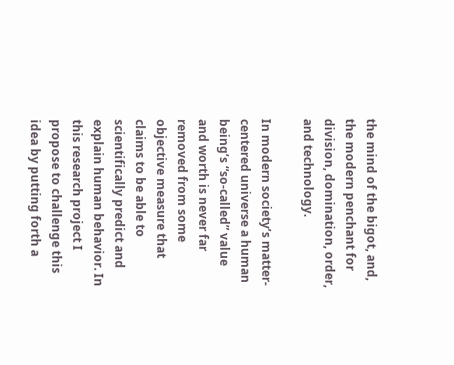the mind of the bigot, and, the modern penchant for division, domination, order, and technology.

In modern society’s matter-centered universe a human being’s “so-called” value and worth is never far removed from some objective measure that claims to be able to scientifically predict and explain human behavior. In this research project I propose to challenge this idea by putting forth a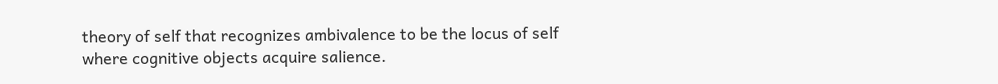theory of self that recognizes ambivalence to be the locus of self where cognitive objects acquire salience.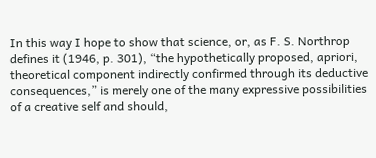In this way I hope to show that science, or, as F. S. Northrop defines it (1946, p. 301), “the hypothetically proposed, apriori, theoretical component indirectly confirmed through its deductive consequences,” is merely one of the many expressive possibilities of a creative self and should,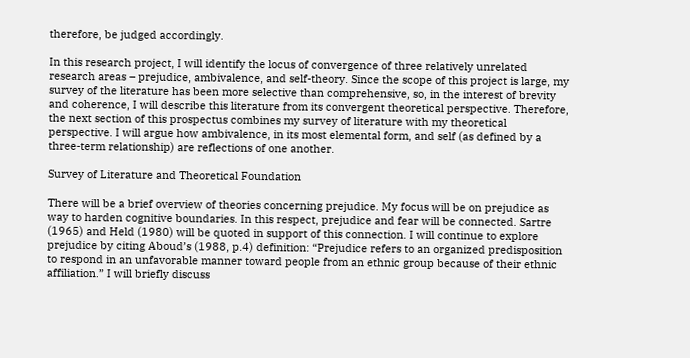therefore, be judged accordingly.

In this research project, I will identify the locus of convergence of three relatively unrelated research areas – prejudice, ambivalence, and self-theory. Since the scope of this project is large, my survey of the literature has been more selective than comprehensive, so, in the interest of brevity and coherence, I will describe this literature from its convergent theoretical perspective. Therefore, the next section of this prospectus combines my survey of literature with my theoretical perspective. I will argue how ambivalence, in its most elemental form, and self (as defined by a three-term relationship) are reflections of one another.

Survey of Literature and Theoretical Foundation

There will be a brief overview of theories concerning prejudice. My focus will be on prejudice as way to harden cognitive boundaries. In this respect, prejudice and fear will be connected. Sartre (1965) and Held (1980) will be quoted in support of this connection. I will continue to explore prejudice by citing Aboud’s (1988, p.4) definition: “Prejudice refers to an organized predisposition to respond in an unfavorable manner toward people from an ethnic group because of their ethnic affiliation.” I will briefly discuss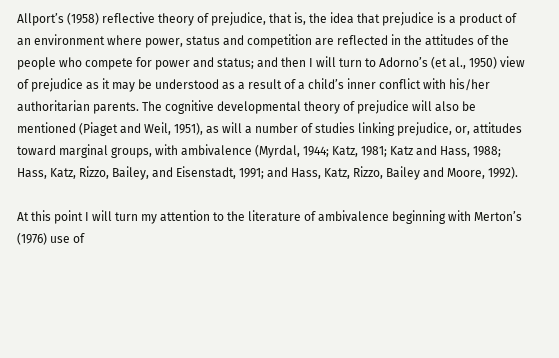Allport’s (1958) reflective theory of prejudice, that is, the idea that prejudice is a product of an environment where power, status and competition are reflected in the attitudes of the people who compete for power and status; and then I will turn to Adorno’s (et al., 1950) view of prejudice as it may be understood as a result of a child’s inner conflict with his/her authoritarian parents. The cognitive developmental theory of prejudice will also be mentioned (Piaget and Weil, 1951), as will a number of studies linking prejudice, or, attitudes toward marginal groups, with ambivalence (Myrdal, 1944; Katz, 1981; Katz and Hass, 1988; Hass, Katz, Rizzo, Bailey, and Eisenstadt, 1991; and Hass, Katz, Rizzo, Bailey and Moore, 1992).

At this point I will turn my attention to the literature of ambivalence beginning with Merton’s (1976) use of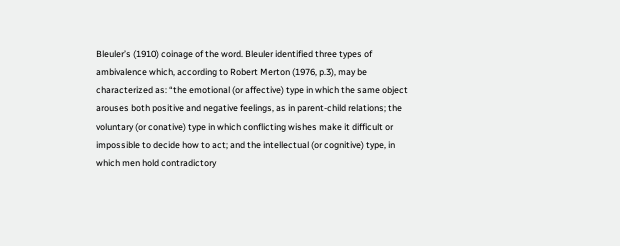Bleuler’s (1910) coinage of the word. Bleuler identified three types of ambivalence which, according to Robert Merton (1976, p.3), may be characterized as: “the emotional (or affective) type in which the same object arouses both positive and negative feelings, as in parent-child relations; the voluntary (or conative) type in which conflicting wishes make it difficult or impossible to decide how to act; and the intellectual (or cognitive) type, in which men hold contradictory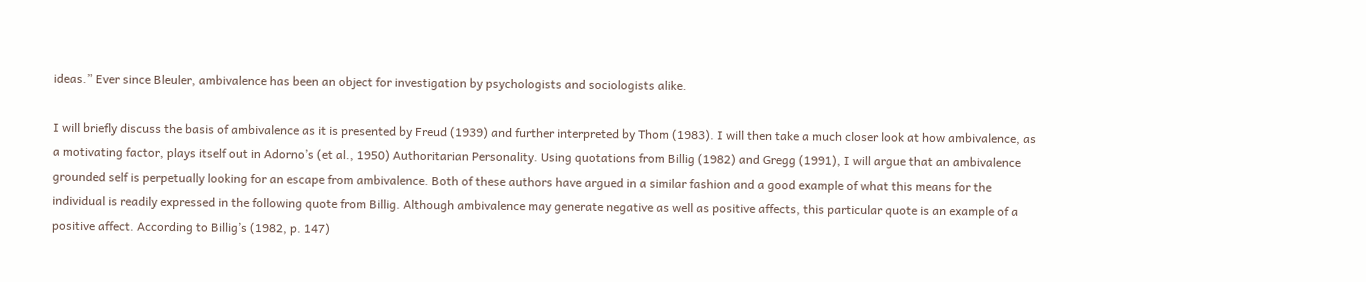ideas.” Ever since Bleuler, ambivalence has been an object for investigation by psychologists and sociologists alike.

I will briefly discuss the basis of ambivalence as it is presented by Freud (1939) and further interpreted by Thom (1983). I will then take a much closer look at how ambivalence, as a motivating factor, plays itself out in Adorno’s (et al., 1950) Authoritarian Personality. Using quotations from Billig (1982) and Gregg (1991), I will argue that an ambivalence grounded self is perpetually looking for an escape from ambivalence. Both of these authors have argued in a similar fashion and a good example of what this means for the individual is readily expressed in the following quote from Billig. Although ambivalence may generate negative as well as positive affects, this particular quote is an example of a positive affect. According to Billig’s (1982, p. 147)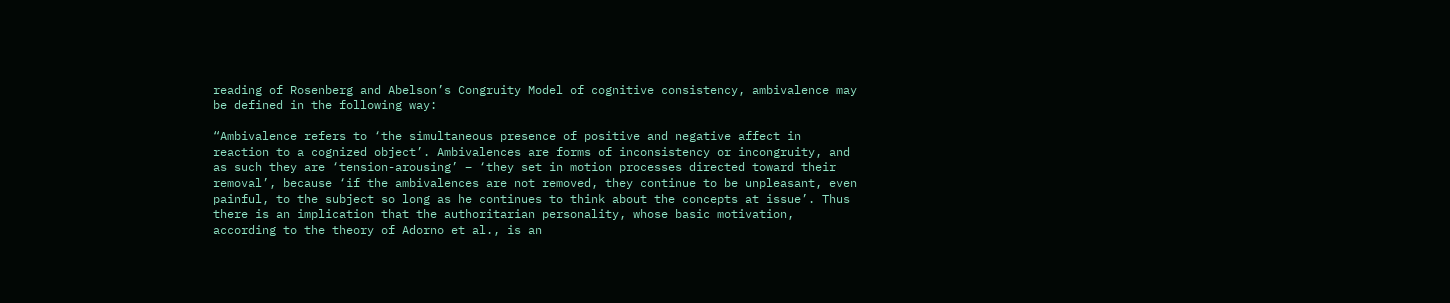reading of Rosenberg and Abelson’s Congruity Model of cognitive consistency, ambivalence may be defined in the following way:

“Ambivalence refers to ‘the simultaneous presence of positive and negative affect in reaction to a cognized object’. Ambivalences are forms of inconsistency or incongruity, and as such they are ‘tension-arousing’ – ‘they set in motion processes directed toward their removal’, because ‘if the ambivalences are not removed, they continue to be unpleasant, even painful, to the subject so long as he continues to think about the concepts at issue’. Thus there is an implication that the authoritarian personality, whose basic motivation, according to the theory of Adorno et al., is an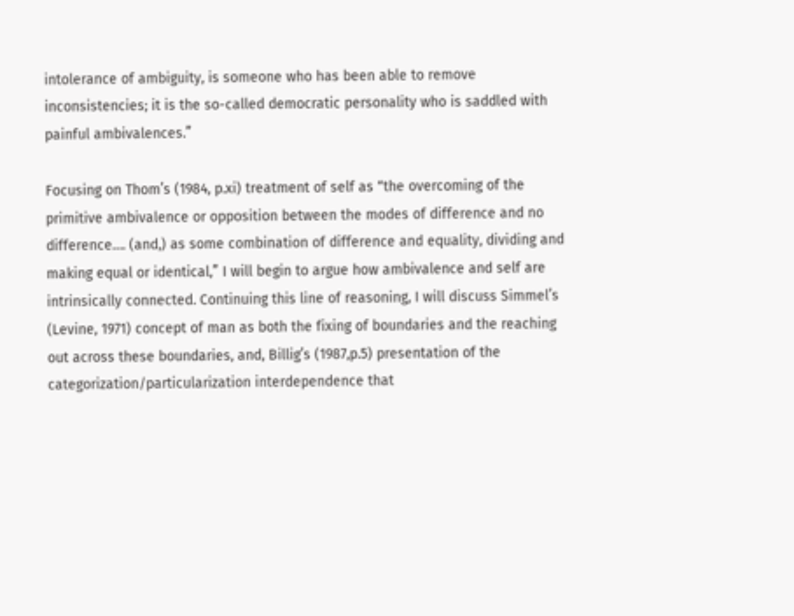intolerance of ambiguity, is someone who has been able to remove inconsistencies; it is the so-called democratic personality who is saddled with painful ambivalences.”

Focusing on Thom’s (1984, p.xi) treatment of self as “the overcoming of the primitive ambivalence or opposition between the modes of difference and no difference…. (and,) as some combination of difference and equality, dividing and making equal or identical,” I will begin to argue how ambivalence and self are intrinsically connected. Continuing this line of reasoning, I will discuss Simmel’s (Levine, 1971) concept of man as both the fixing of boundaries and the reaching out across these boundaries, and, Billig’s (1987,p.5) presentation of the categorization/particularization interdependence that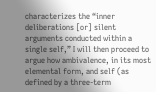characterizes the “inner deliberations [or] silent arguments conducted within a single self,” I will then proceed to argue how ambivalence, in its most elemental form, and self (as defined by a three-term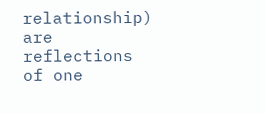relationship) are reflections of one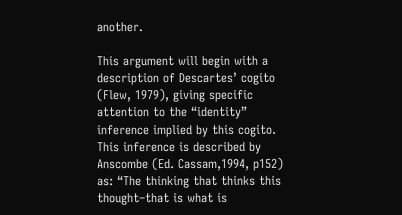another.

This argument will begin with a description of Descartes’ cogito (Flew, 1979), giving specific attention to the “identity” inference implied by this cogito. This inference is described by Anscombe (Ed. Cassam,1994, p152) as: “The thinking that thinks this thought–that is what is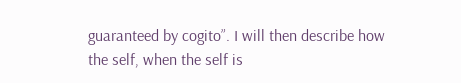guaranteed by cogito”. I will then describe how the self, when the self is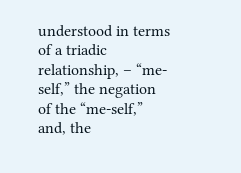understood in terms of a triadic relationship, – “me-self,” the negation of the “me-self,” and, the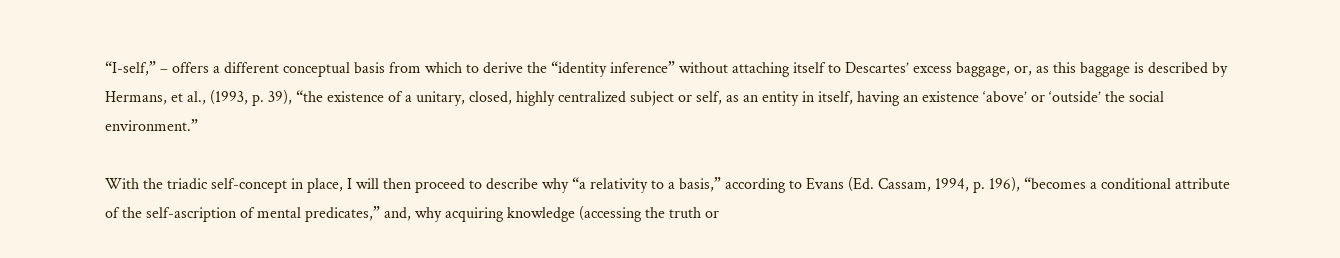“I-self,” – offers a different conceptual basis from which to derive the “identity inference” without attaching itself to Descartes’ excess baggage, or, as this baggage is described by Hermans, et al., (1993, p. 39), “the existence of a unitary, closed, highly centralized subject or self, as an entity in itself, having an existence ‘above’ or ‘outside’ the social environment.”

With the triadic self-concept in place, I will then proceed to describe why “a relativity to a basis,” according to Evans (Ed. Cassam, 1994, p. 196), “becomes a conditional attribute of the self-ascription of mental predicates,” and, why acquiring knowledge (accessing the truth or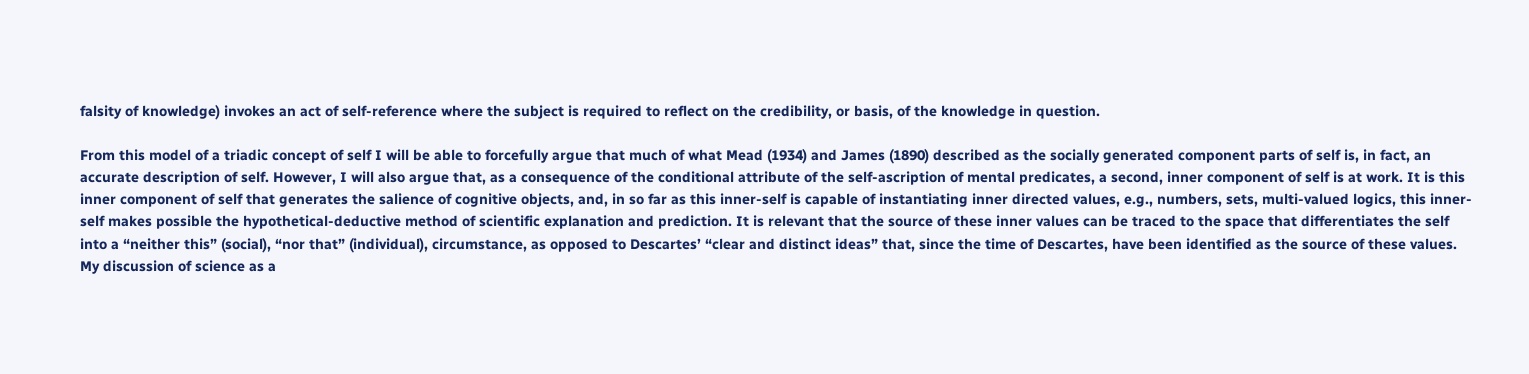falsity of knowledge) invokes an act of self-reference where the subject is required to reflect on the credibility, or basis, of the knowledge in question.

From this model of a triadic concept of self I will be able to forcefully argue that much of what Mead (1934) and James (1890) described as the socially generated component parts of self is, in fact, an accurate description of self. However, I will also argue that, as a consequence of the conditional attribute of the self-ascription of mental predicates, a second, inner component of self is at work. It is this inner component of self that generates the salience of cognitive objects, and, in so far as this inner-self is capable of instantiating inner directed values, e.g., numbers, sets, multi-valued logics, this inner-self makes possible the hypothetical-deductive method of scientific explanation and prediction. It is relevant that the source of these inner values can be traced to the space that differentiates the self into a “neither this” (social), “nor that” (individual), circumstance, as opposed to Descartes’ “clear and distinct ideas” that, since the time of Descartes, have been identified as the source of these values. My discussion of science as a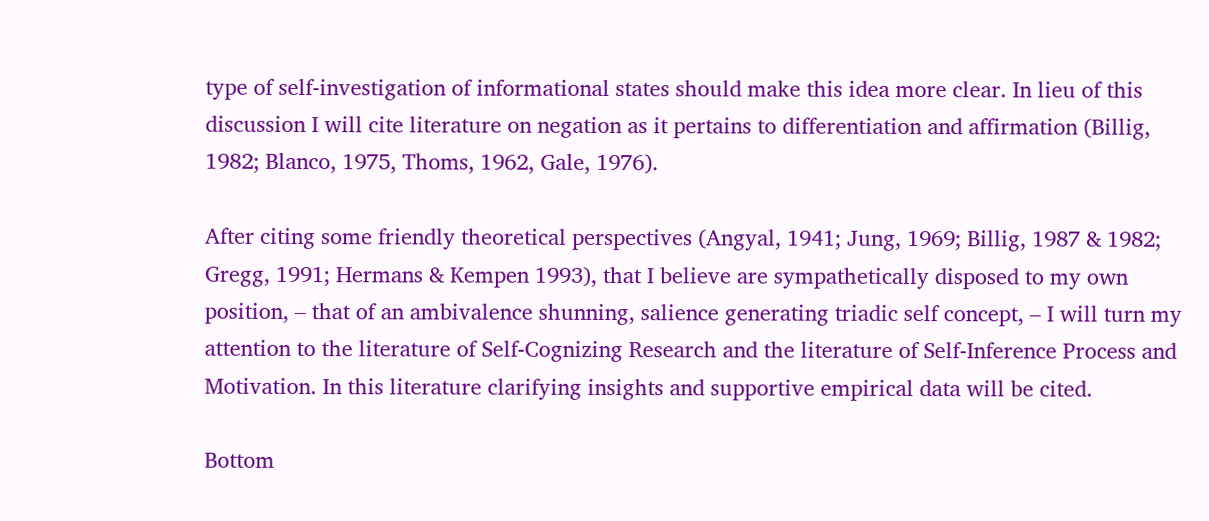type of self-investigation of informational states should make this idea more clear. In lieu of this discussion I will cite literature on negation as it pertains to differentiation and affirmation (Billig, 1982; Blanco, 1975, Thoms, 1962, Gale, 1976).

After citing some friendly theoretical perspectives (Angyal, 1941; Jung, 1969; Billig, 1987 & 1982; Gregg, 1991; Hermans & Kempen 1993), that I believe are sympathetically disposed to my own position, – that of an ambivalence shunning, salience generating triadic self concept, – I will turn my attention to the literature of Self-Cognizing Research and the literature of Self-Inference Process and Motivation. In this literature clarifying insights and supportive empirical data will be cited.

Bottom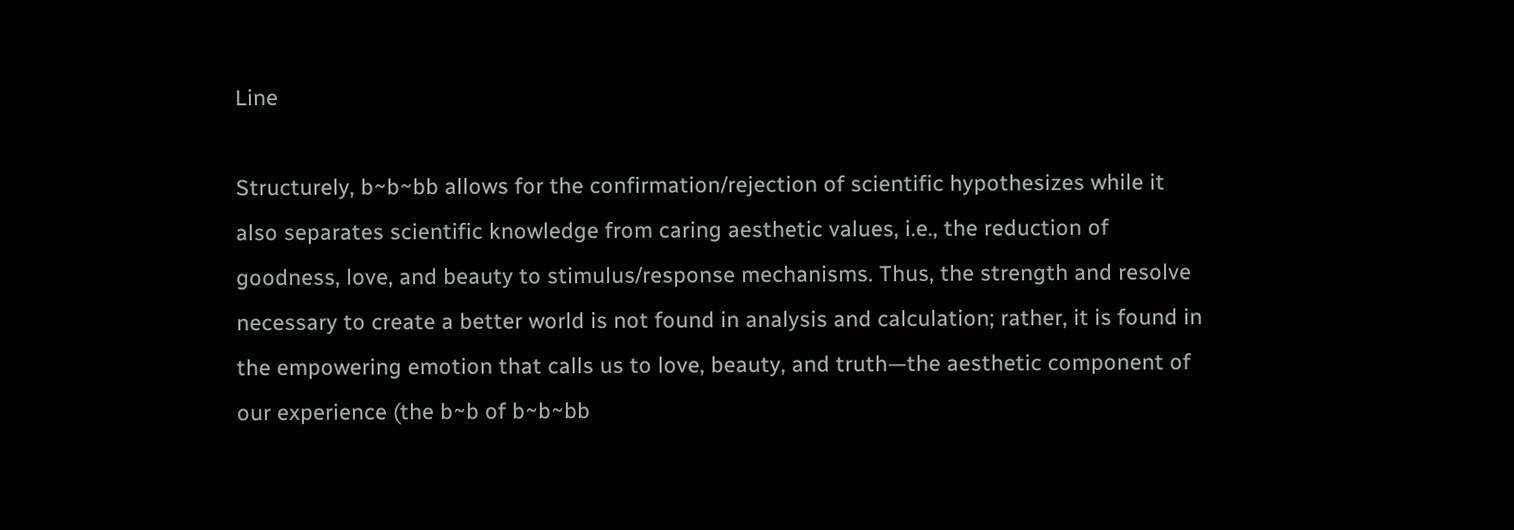Line

Structurely, b~b~bb allows for the confirmation/rejection of scientific hypothesizes while it also separates scientific knowledge from caring aesthetic values, i.e., the reduction of goodness, love, and beauty to stimulus/response mechanisms. Thus, the strength and resolve necessary to create a better world is not found in analysis and calculation; rather, it is found in the empowering emotion that calls us to love, beauty, and truth—the aesthetic component of our experience (the b~b of b~b~bb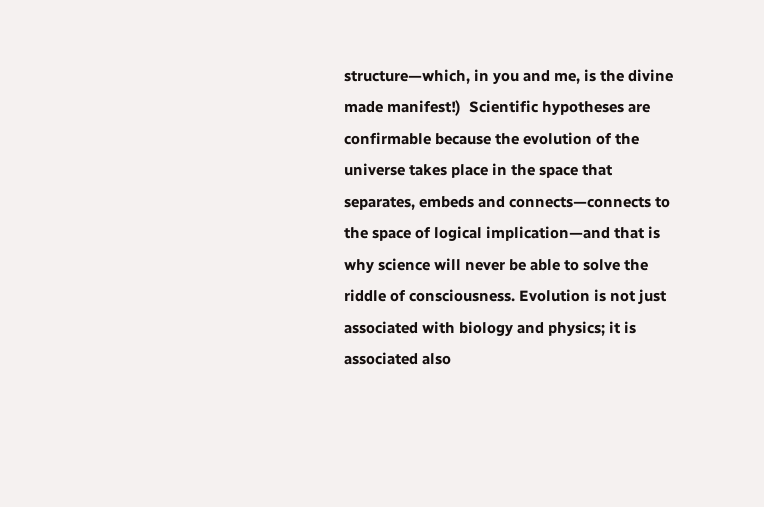structure—which, in you and me, is the divine made manifest!)  Scientific hypotheses are confirmable because the evolution of the universe takes place in the space that separates, embeds and connects—connects to the space of logical implication—and that is why science will never be able to solve the riddle of consciousness. Evolution is not just associated with biology and physics; it is associated also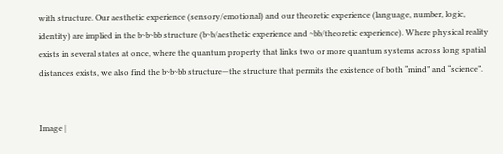with structure. Our aesthetic experience (sensory/emotional) and our theoretic experience (language, number, logic, identity) are implied in the b~b~bb structure (b~b/aesthetic experience and ~bb/theoretic experience). Where physical reality exists in several states at once, where the quantum property that links two or more quantum systems across long spatial distances exists, we also find the b~b~bb structure—the structure that permits the existence of both “mind” and “science”.


Image |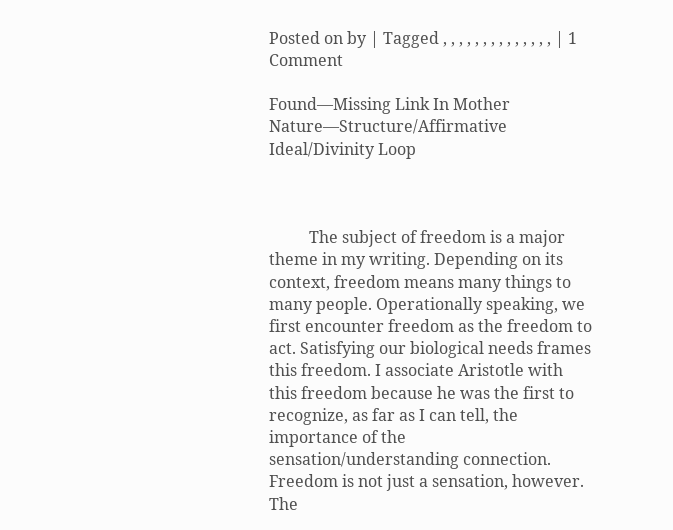Posted on by | Tagged , , , , , , , , , , , , , , | 1 Comment

Found—Missing Link In Mother Nature—Structure/Affirmative Ideal/Divinity Loop



          The subject of freedom is a major theme in my writing. Depending on its context, freedom means many things to many people. Operationally speaking, we first encounter freedom as the freedom to act. Satisfying our biological needs frames this freedom. I associate Aristotle with this freedom because he was the first to recognize, as far as I can tell, the importance of the sensation/understanding connection. Freedom is not just a sensation, however. The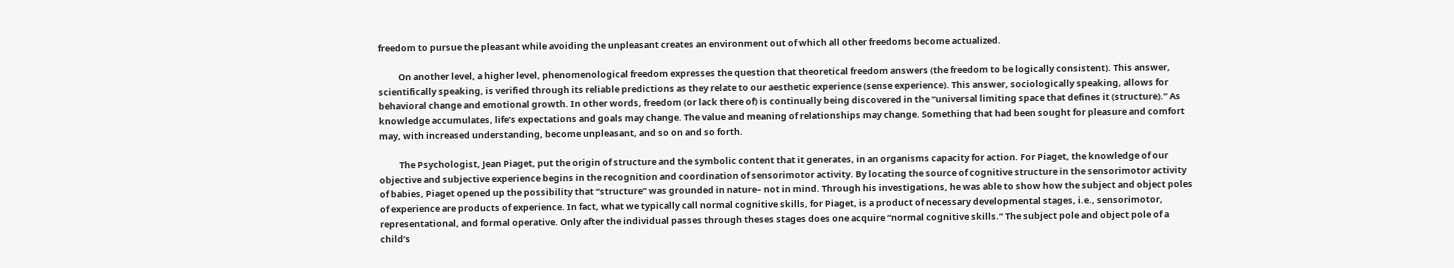freedom to pursue the pleasant while avoiding the unpleasant creates an environment out of which all other freedoms become actualized.

          On another level, a higher level, phenomenological freedom expresses the question that theoretical freedom answers (the freedom to be logically consistent). This answer, scientifically speaking, is verified through its reliable predictions as they relate to our aesthetic experience (sense experience). This answer, sociologically speaking, allows for behavioral change and emotional growth. In other words, freedom (or lack there of) is continually being discovered in the “universal limiting space that defines it (structure).” As knowledge accumulates, life’s expectations and goals may change. The value and meaning of relationships may change. Something that had been sought for pleasure and comfort may, with increased understanding, become unpleasant, and so on and so forth.

          The Psychologist, Jean Piaget, put the origin of structure and the symbolic content that it generates, in an organisms capacity for action. For Piaget, the knowledge of our objective and subjective experience begins in the recognition and coordination of sensorimotor activity. By locating the source of cognitive structure in the sensorimotor activity of babies, Piaget opened up the possibility that “structure” was grounded in nature– not in mind. Through his investigations, he was able to show how the subject and object poles of experience are products of experience. In fact, what we typically call normal cognitive skills, for Piaget, is a product of necessary developmental stages, i.e., sensorimotor, representational, and formal operative. Only after the individual passes through theses stages does one acquire “normal cognitive skills.” The subject pole and object pole of a child’s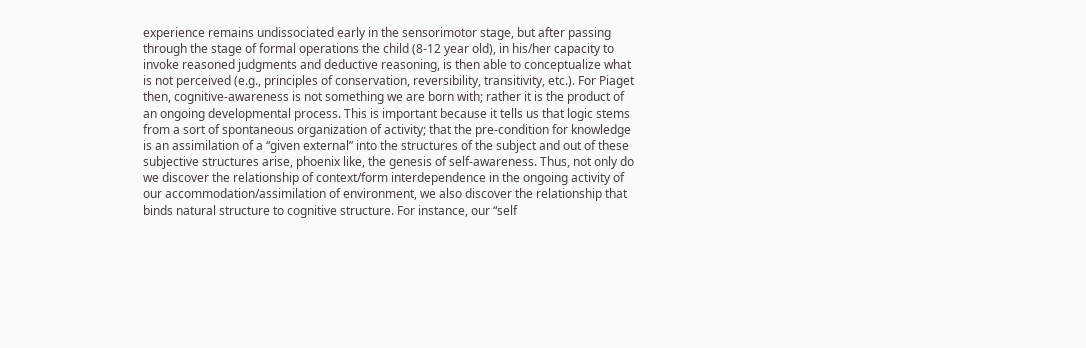experience remains undissociated early in the sensorimotor stage, but after passing through the stage of formal operations the child (8-12 year old), in his/her capacity to invoke reasoned judgments and deductive reasoning, is then able to conceptualize what is not perceived (e.g., principles of conservation, reversibility, transitivity, etc.). For Piaget then, cognitive-awareness is not something we are born with; rather it is the product of an ongoing developmental process. This is important because it tells us that logic stems from a sort of spontaneous organization of activity; that the pre-condition for knowledge is an assimilation of a “given external” into the structures of the subject and out of these subjective structures arise, phoenix like, the genesis of self-awareness. Thus, not only do we discover the relationship of context/form interdependence in the ongoing activity of our accommodation/assimilation of environment, we also discover the relationship that binds natural structure to cognitive structure. For instance, our “self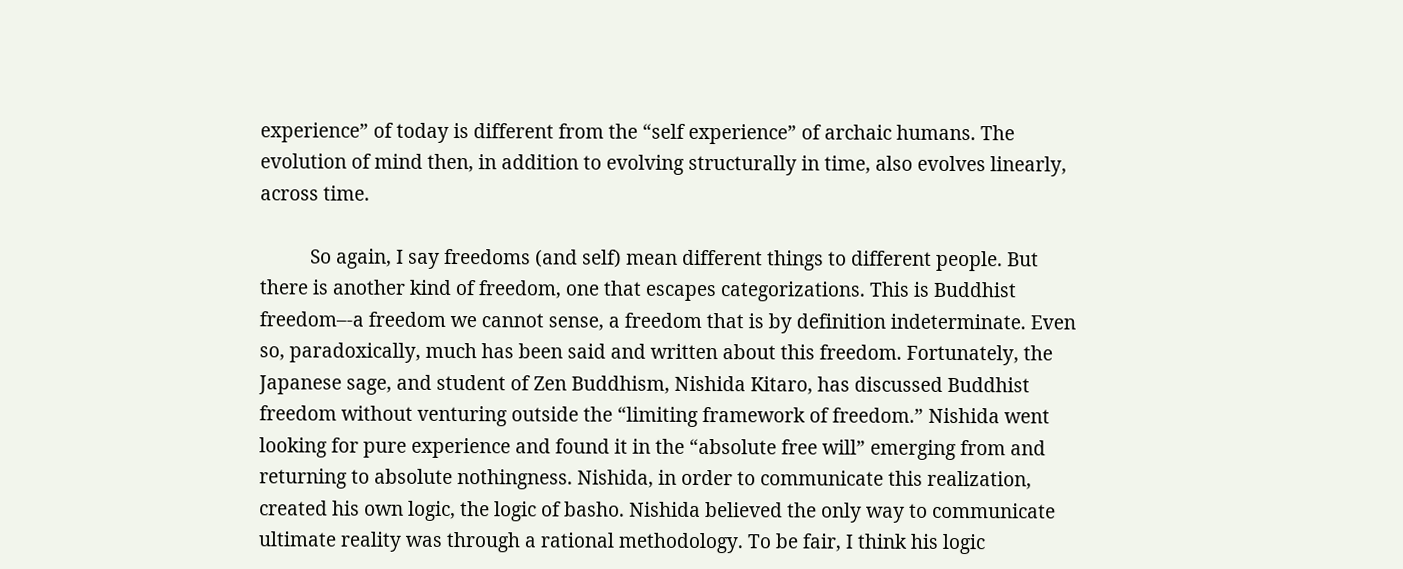experience” of today is different from the “self experience” of archaic humans. The evolution of mind then, in addition to evolving structurally in time, also evolves linearly, across time.

          So again, I say freedoms (and self) mean different things to different people. But there is another kind of freedom, one that escapes categorizations. This is Buddhist freedom–-a freedom we cannot sense, a freedom that is by definition indeterminate. Even so, paradoxically, much has been said and written about this freedom. Fortunately, the Japanese sage, and student of Zen Buddhism, Nishida Kitaro, has discussed Buddhist freedom without venturing outside the “limiting framework of freedom.” Nishida went looking for pure experience and found it in the “absolute free will” emerging from and returning to absolute nothingness. Nishida, in order to communicate this realization, created his own logic, the logic of basho. Nishida believed the only way to communicate ultimate reality was through a rational methodology. To be fair, I think his logic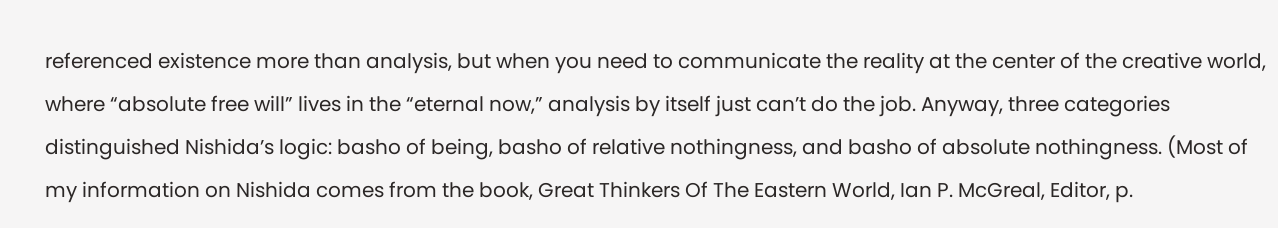referenced existence more than analysis, but when you need to communicate the reality at the center of the creative world, where “absolute free will” lives in the “eternal now,” analysis by itself just can’t do the job. Anyway, three categories distinguished Nishida’s logic: basho of being, basho of relative nothingness, and basho of absolute nothingness. (Most of my information on Nishida comes from the book, Great Thinkers Of The Eastern World, Ian P. McGreal, Editor, p.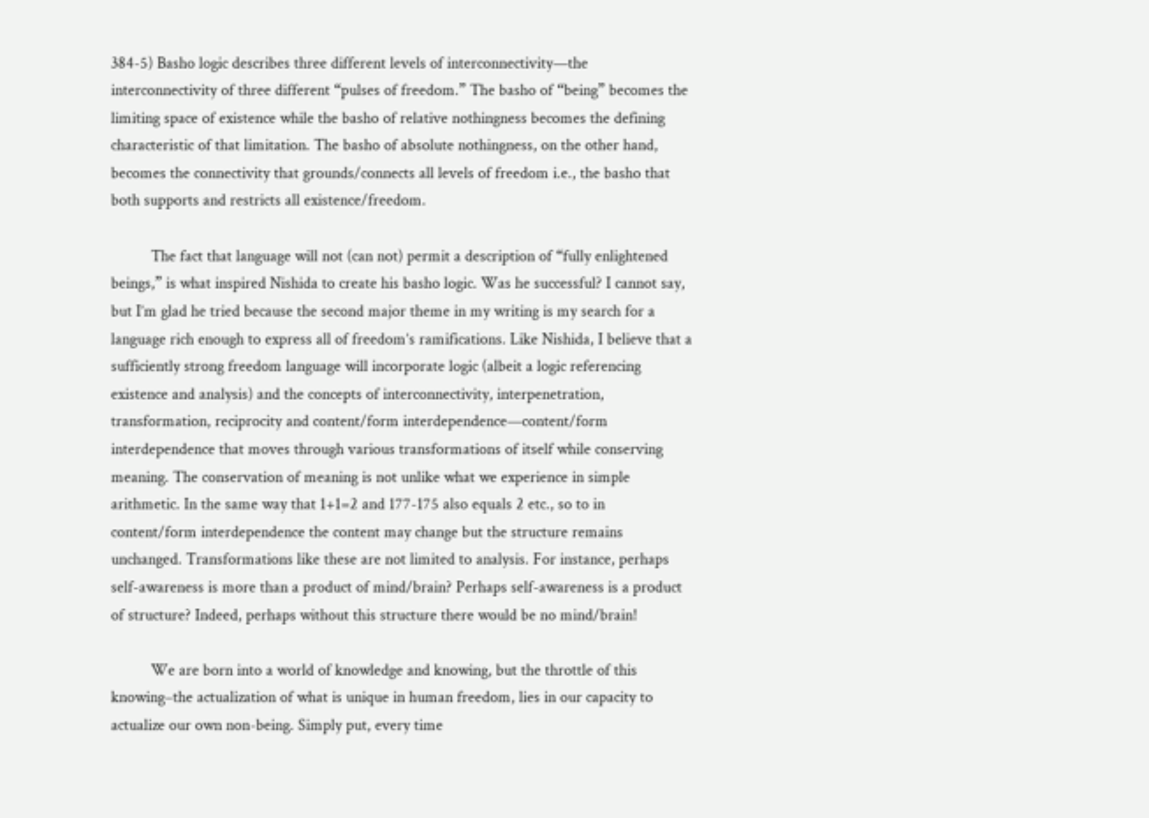384-5) Basho logic describes three different levels of interconnectivity—the interconnectivity of three different “pulses of freedom.” The basho of “being” becomes the limiting space of existence while the basho of relative nothingness becomes the defining characteristic of that limitation. The basho of absolute nothingness, on the other hand, becomes the connectivity that grounds/connects all levels of freedom i.e., the basho that both supports and restricts all existence/freedom.

          The fact that language will not (can not) permit a description of “fully enlightened beings,” is what inspired Nishida to create his basho logic. Was he successful? I cannot say, but I’m glad he tried because the second major theme in my writing is my search for a language rich enough to express all of freedom’s ramifications. Like Nishida, I believe that a sufficiently strong freedom language will incorporate logic (albeit a logic referencing existence and analysis) and the concepts of interconnectivity, interpenetration, transformation, reciprocity and content/form interdependence—content/form interdependence that moves through various transformations of itself while conserving meaning. The conservation of meaning is not unlike what we experience in simple arithmetic. In the same way that 1+1=2 and 177-175 also equals 2 etc., so to in content/form interdependence the content may change but the structure remains unchanged. Transformations like these are not limited to analysis. For instance, perhaps self-awareness is more than a product of mind/brain? Perhaps self-awareness is a product of structure? Indeed, perhaps without this structure there would be no mind/brain!

          We are born into a world of knowledge and knowing, but the throttle of this knowing–the actualization of what is unique in human freedom, lies in our capacity to actualize our own non-being. Simply put, every time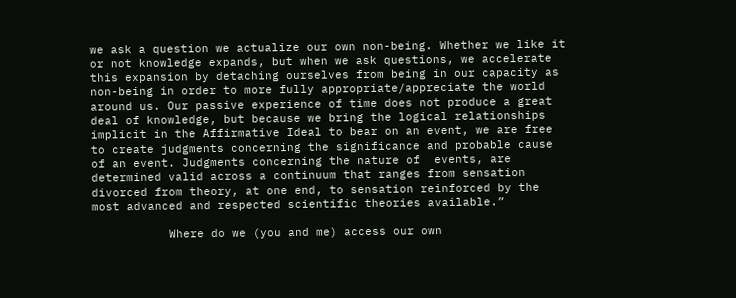we ask a question we actualize our own non-being. Whether we like it or not knowledge expands, but when we ask questions, we accelerate this expansion by detaching ourselves from being in our capacity as non-being in order to more fully appropriate/appreciate the world around us. Our passive experience of time does not produce a great deal of knowledge, but because we bring the logical relationships implicit in the Affirmative Ideal to bear on an event, we are free to create judgments concerning the significance and probable cause of an event. Judgments concerning the nature of  events, are determined valid across a continuum that ranges from sensation divorced from theory, at one end, to sensation reinforced by the most advanced and respected scientific theories available.”

           Where do we (you and me) access our own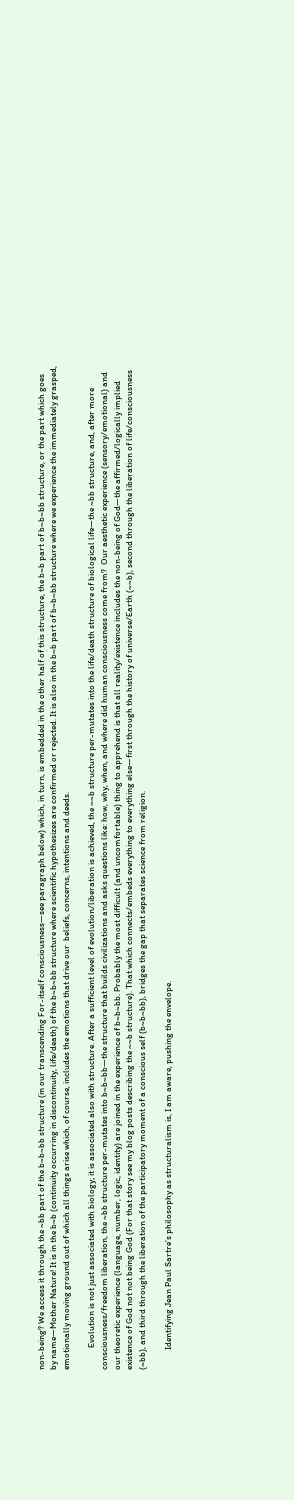non-being? We access it through the ~bb part of the b~b~bb structure (in our transcending For-itself consciousness—see paragraph below) which, in turn, is embedded in the other half of this structure, the b~b part of b~b~bb structure, or the part which goes by name—Mother Nature! It is in the b~b (continuity occurring in discontinuity, life/death) of the b~b~bb structure where scientific hypothesizes are confirmed or rejected. It is also in the b~b part of b~b~bb structure where we experience the immediately grasped, emotionally moving ground out of which all things arise which, of course, includes the emotions that drive our  beliefs, concerns, intentions and deeds.

           Evolution is not just associated with biology; it is associated also with structure. After a sufficient level of evolution/liberation is achieved, the ~~b structure per-mutates into the life/death structure of biological life—the ~bb structure, and, after more consciousness/freedom liberation, the ~bb structure per-mutates into b~b~bb—the structure that builds civilizations and asks questions like: how, why, when, and where did human consciousness come from?  Our aesthetic experience (sensory/emotional) and our theoretic experience (language, number, logic, identity) are joined in the experience of b~b~bb. Probably the most difficult (and uncomfortable) thing to apprehend is that all reality/existence includes the non-being of God—the affirmed/logically implied existence of God not not being God (For that story see my blog posts describing the ~~b structure). That which connects/embeds everything to everything else—first through the history of universe/Earth (~~b), second through the liberation of life/consciousness (~bb), and third through the liberation of the participatory moment of a conscious self (b~b~bb), bridges the gap that separates science from religion.

          Identifying Jean Paul Sartre’s philosophy as structuralism is, I am aware, pushing the envelope.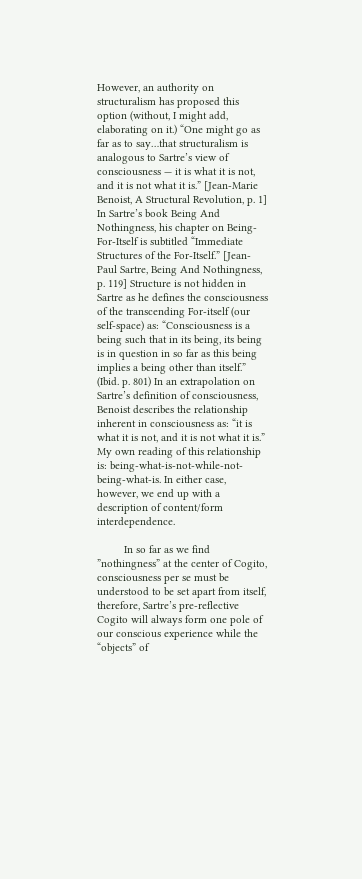However, an authority on structuralism has proposed this option (without, I might add, elaborating on it.) “One might go as far as to say…that structuralism is analogous to Sartre’s view of consciousness — it is what it is not, and it is not what it is.” [Jean-Marie Benoist, A Structural Revolution, p. 1] In Sartre’s book Being And Nothingness, his chapter on Being-For-Itself is subtitled “Immediate Structures of the For-Itself.” [Jean-Paul Sartre, Being And Nothingness, p. 119] Structure is not hidden in Sartre as he defines the consciousness of the transcending For-itself (our self-space) as: “Consciousness is a being such that in its being, its being is in question in so far as this being implies a being other than itself.” (Ibid. p. 801) In an extrapolation on Sartre’s definition of consciousness, Benoist describes the relationship inherent in consciousness as: “it is what it is not, and it is not what it is.” My own reading of this relationship is: being-what-is-not-while-not-being-what-is. In either case, however, we end up with a description of content/form interdependence.

         In so far as we find ”nothingness” at the center of Cogito, consciousness per se must be understood to be set apart from itself, therefore, Sartre’s pre-reflective Cogito will always form one pole of our conscious experience while the “objects” of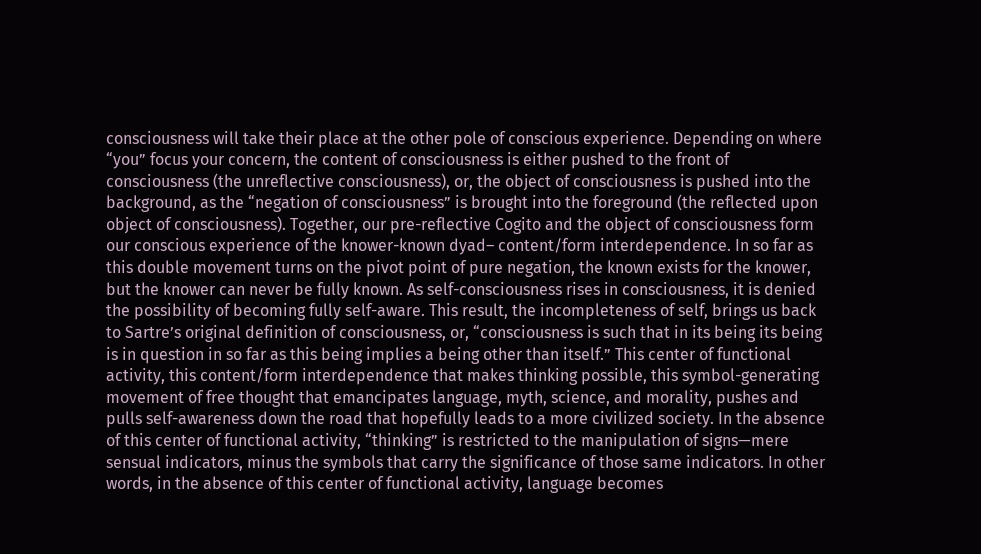consciousness will take their place at the other pole of conscious experience. Depending on where “you” focus your concern, the content of consciousness is either pushed to the front of consciousness (the unreflective consciousness), or, the object of consciousness is pushed into the background, as the “negation of consciousness” is brought into the foreground (the reflected upon object of consciousness). Together, our pre-reflective Cogito and the object of consciousness form our conscious experience of the knower-known dyad– content/form interdependence. In so far as this double movement turns on the pivot point of pure negation, the known exists for the knower, but the knower can never be fully known. As self-consciousness rises in consciousness, it is denied the possibility of becoming fully self-aware. This result, the incompleteness of self, brings us back to Sartre’s original definition of consciousness, or, “consciousness is such that in its being its being is in question in so far as this being implies a being other than itself.” This center of functional activity, this content/form interdependence that makes thinking possible, this symbol-generating movement of free thought that emancipates language, myth, science, and morality, pushes and pulls self-awareness down the road that hopefully leads to a more civilized society. In the absence of this center of functional activity, “thinking” is restricted to the manipulation of signs—mere sensual indicators, minus the symbols that carry the significance of those same indicators. In other words, in the absence of this center of functional activity, language becomes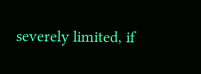severely limited, if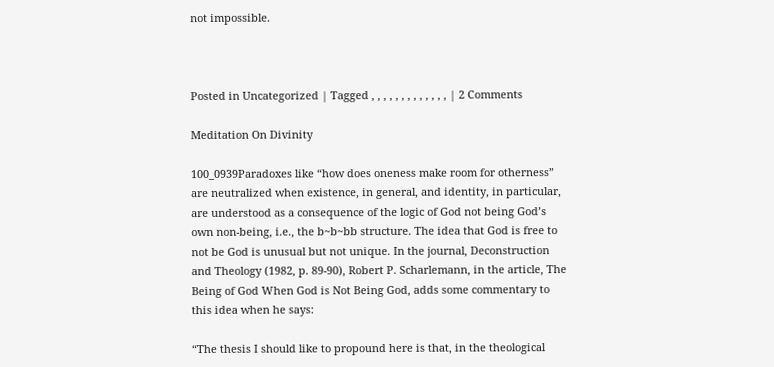not impossible.



Posted in Uncategorized | Tagged , , , , , , , , , , , , , | 2 Comments

Meditation On Divinity

100_0939Paradoxes like “how does oneness make room for otherness” are neutralized when existence, in general, and identity, in particular, are understood as a consequence of the logic of God not being God’s own non-being, i.e., the b~b~bb structure. The idea that God is free to not be God is unusual but not unique. In the journal, Deconstruction and Theology (1982, p. 89-90), Robert P. Scharlemann, in the article, The Being of God When God is Not Being God, adds some commentary to this idea when he says:

“The thesis I should like to propound here is that, in the theological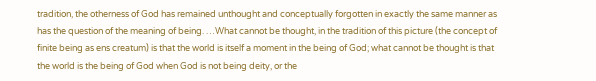tradition, the otherness of God has remained unthought and conceptually forgotten in exactly the same manner as has the question of the meaning of being. …What cannot be thought, in the tradition of this picture (the concept of finite being as ens creatum) is that the world is itself a moment in the being of God; what cannot be thought is that the world is the being of God when God is not being deity, or the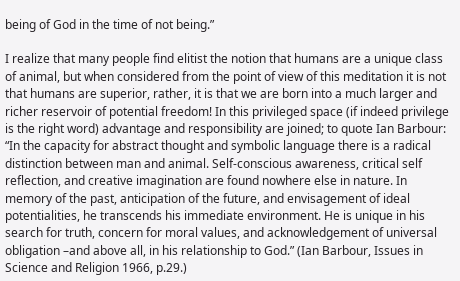being of God in the time of not being.”

I realize that many people find elitist the notion that humans are a unique class of animal, but when considered from the point of view of this meditation it is not that humans are superior, rather, it is that we are born into a much larger and richer reservoir of potential freedom! In this privileged space (if indeed privilege is the right word) advantage and responsibility are joined; to quote Ian Barbour: “In the capacity for abstract thought and symbolic language there is a radical distinction between man and animal. Self-conscious awareness, critical self reflection, and creative imagination are found nowhere else in nature. In memory of the past, anticipation of the future, and envisagement of ideal potentialities, he transcends his immediate environment. He is unique in his search for truth, concern for moral values, and acknowledgement of universal obligation –and above all, in his relationship to God.” (Ian Barbour, Issues in Science and Religion 1966, p.29.)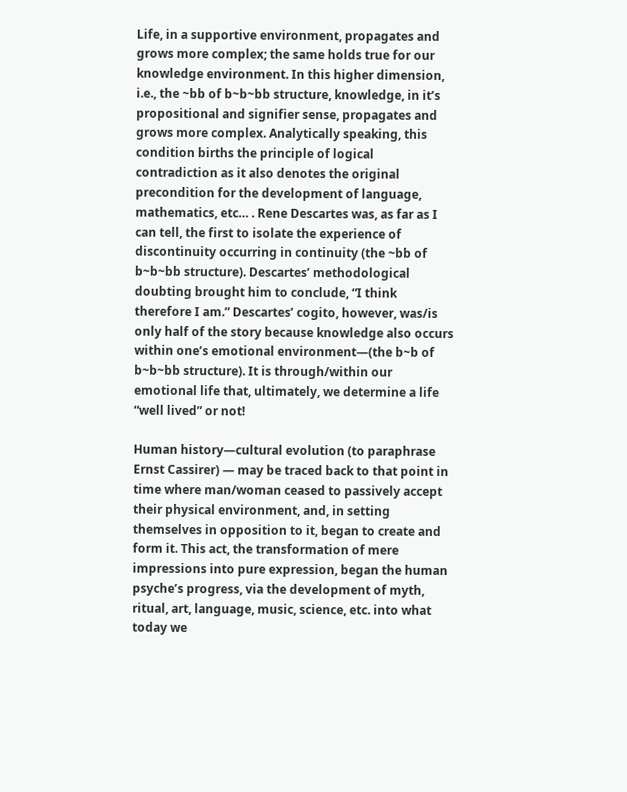Life, in a supportive environment, propagates and grows more complex; the same holds true for our knowledge environment. In this higher dimension, i.e., the ~bb of b~b~bb structure, knowledge, in it’s propositional and signifier sense, propagates and grows more complex. Analytically speaking, this condition births the principle of logical contradiction as it also denotes the original precondition for the development of language, mathematics, etc… . Rene Descartes was, as far as I can tell, the first to isolate the experience of discontinuity occurring in continuity (the ~bb of b~b~bb structure). Descartes’ methodological doubting brought him to conclude, “I think therefore I am.” Descartes’ cogito, however, was/is only half of the story because knowledge also occurs within one’s emotional environment—(the b~b of b~b~bb structure). It is through/within our emotional life that, ultimately, we determine a life “well lived” or not!

Human history—cultural evolution (to paraphrase Ernst Cassirer) — may be traced back to that point in time where man/woman ceased to passively accept their physical environment, and, in setting themselves in opposition to it, began to create and form it. This act, the transformation of mere impressions into pure expression, began the human psyche’s progress, via the development of myth, ritual, art, language, music, science, etc. into what today we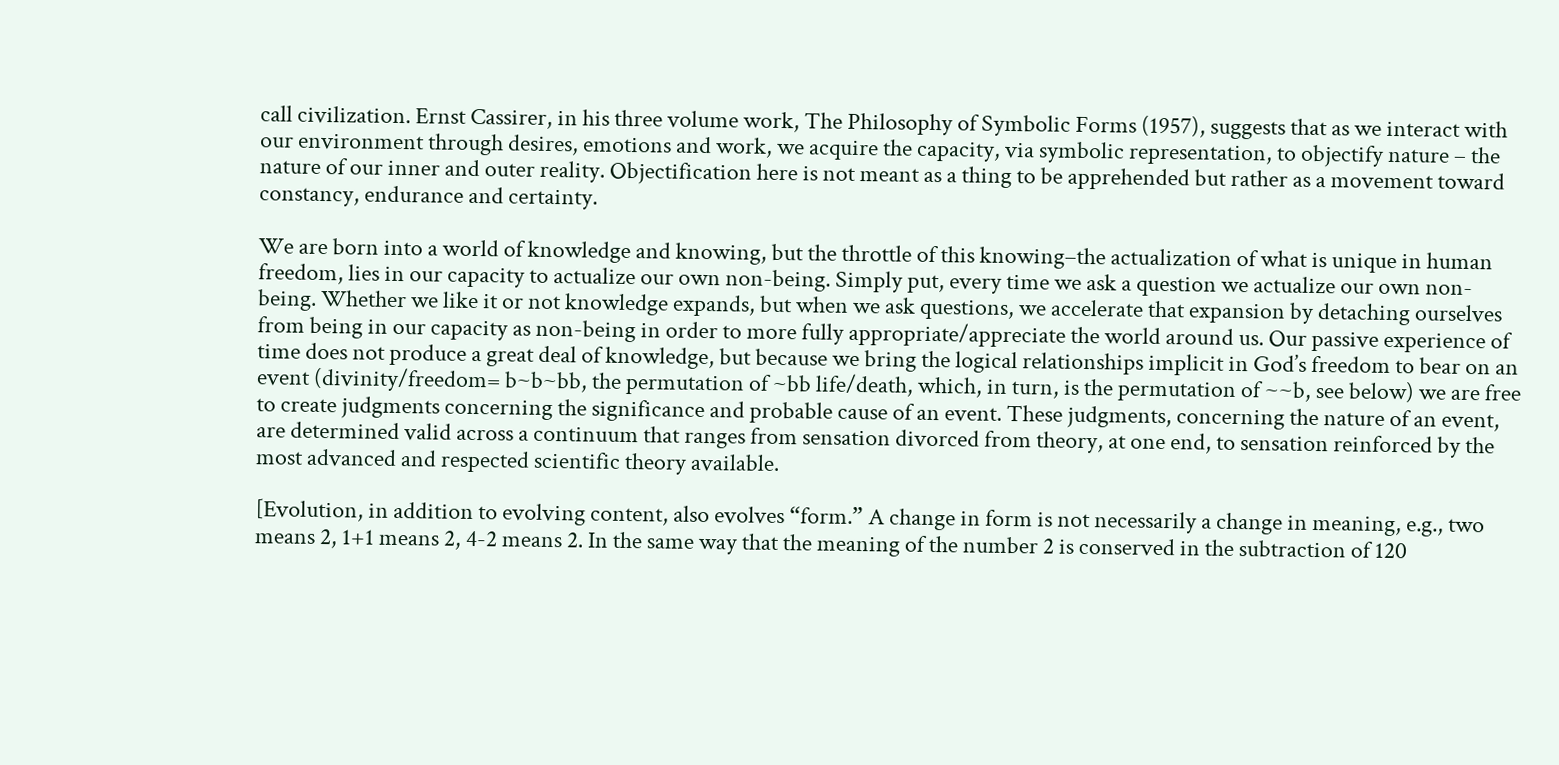call civilization. Ernst Cassirer, in his three volume work, The Philosophy of Symbolic Forms (1957), suggests that as we interact with our environment through desires, emotions and work, we acquire the capacity, via symbolic representation, to objectify nature – the nature of our inner and outer reality. Objectification here is not meant as a thing to be apprehended but rather as a movement toward constancy, endurance and certainty.

We are born into a world of knowledge and knowing, but the throttle of this knowing–the actualization of what is unique in human freedom, lies in our capacity to actualize our own non-being. Simply put, every time we ask a question we actualize our own non-being. Whether we like it or not knowledge expands, but when we ask questions, we accelerate that expansion by detaching ourselves from being in our capacity as non-being in order to more fully appropriate/appreciate the world around us. Our passive experience of time does not produce a great deal of knowledge, but because we bring the logical relationships implicit in God’s freedom to bear on an event (divinity/freedom= b~b~bb, the permutation of ~bb life/death, which, in turn, is the permutation of ~~b, see below) we are free to create judgments concerning the significance and probable cause of an event. These judgments, concerning the nature of an event, are determined valid across a continuum that ranges from sensation divorced from theory, at one end, to sensation reinforced by the most advanced and respected scientific theory available.

[Evolution, in addition to evolving content, also evolves “form.” A change in form is not necessarily a change in meaning, e.g., two means 2, 1+1 means 2, 4-2 means 2. In the same way that the meaning of the number 2 is conserved in the subtraction of 120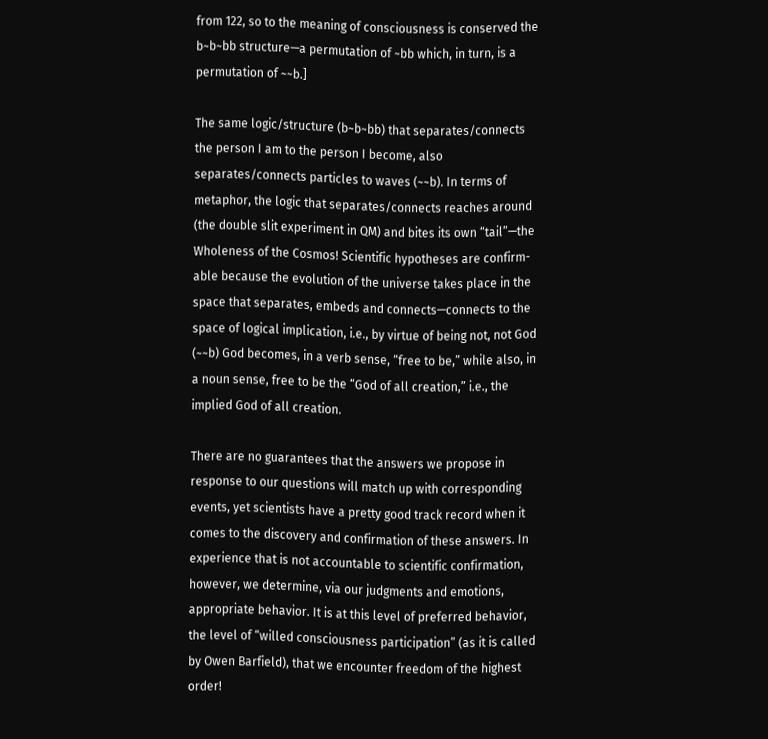from 122, so to the meaning of consciousness is conserved the b~b~bb structure—a permutation of ~bb which, in turn, is a permutation of ~~b.]

The same logic/structure (b~b~bb) that separates/connects the person I am to the person I become, also separates/connects particles to waves (~~b). In terms of metaphor, the logic that separates/connects reaches around (the double slit experiment in QM) and bites its own “tail”—the Wholeness of the Cosmos! Scientific hypotheses are confirm-able because the evolution of the universe takes place in the space that separates, embeds and connects—connects to the space of logical implication, i.e., by virtue of being not, not God (~~b) God becomes, in a verb sense, “free to be,” while also, in a noun sense, free to be the “God of all creation,” i.e., the implied God of all creation.

There are no guarantees that the answers we propose in response to our questions will match up with corresponding events, yet scientists have a pretty good track record when it comes to the discovery and confirmation of these answers. In experience that is not accountable to scientific confirmation, however, we determine, via our judgments and emotions, appropriate behavior. It is at this level of preferred behavior, the level of “willed consciousness participation” (as it is called by Owen Barfield), that we encounter freedom of the highest order!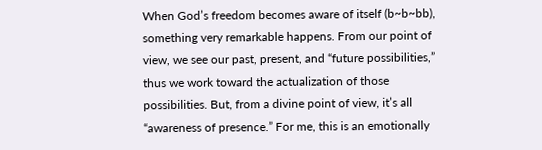When God’s freedom becomes aware of itself (b~b~bb), something very remarkable happens. From our point of view, we see our past, present, and “future possibilities,” thus we work toward the actualization of those possibilities. But, from a divine point of view, it’s all “awareness of presence.” For me, this is an emotionally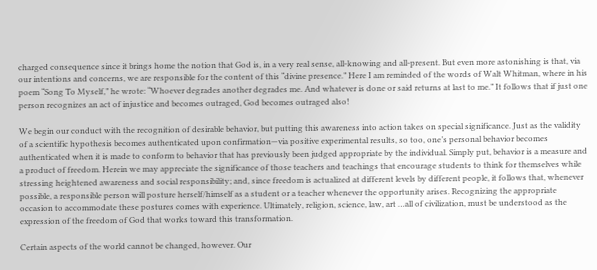charged consequence since it brings home the notion that God is, in a very real sense, all-knowing and all-present. But even more astonishing is that, via our intentions and concerns, we are responsible for the content of this “divine presence.” Here I am reminded of the words of Walt Whitman, where in his poem “Song To Myself,” he wrote: “Whoever degrades another degrades me. And whatever is done or said returns at last to me.” It follows that if just one person recognizes an act of injustice and becomes outraged, God becomes outraged also!

We begin our conduct with the recognition of desirable behavior, but putting this awareness into action takes on special significance. Just as the validity of a scientific hypothesis becomes authenticated upon confirmation—via positive experimental results, so too, one’s personal behavior becomes authenticated when it is made to conform to behavior that has previously been judged appropriate by the individual. Simply put, behavior is a measure and a product of freedom. Herein we may appreciate the significance of those teachers and teachings that encourage students to think for themselves while stressing heightened awareness and social responsibility; and, since freedom is actualized at different levels by different people, it follows that, whenever possible, a responsible person will posture herself/himself as a student or a teacher whenever the opportunity arises. Recognizing the appropriate occasion to accommodate these postures comes with experience. Ultimately, religion, science, law, art …all of civilization, must be understood as the expression of the freedom of God that works toward this transformation.

Certain aspects of the world cannot be changed, however. Our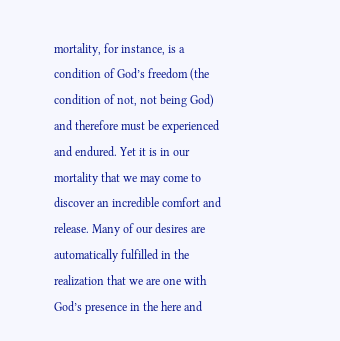mortality, for instance, is a condition of God’s freedom (the condition of not, not being God) and therefore must be experienced and endured. Yet it is in our mortality that we may come to discover an incredible comfort and release. Many of our desires are automatically fulfilled in the realization that we are one with God’s presence in the here and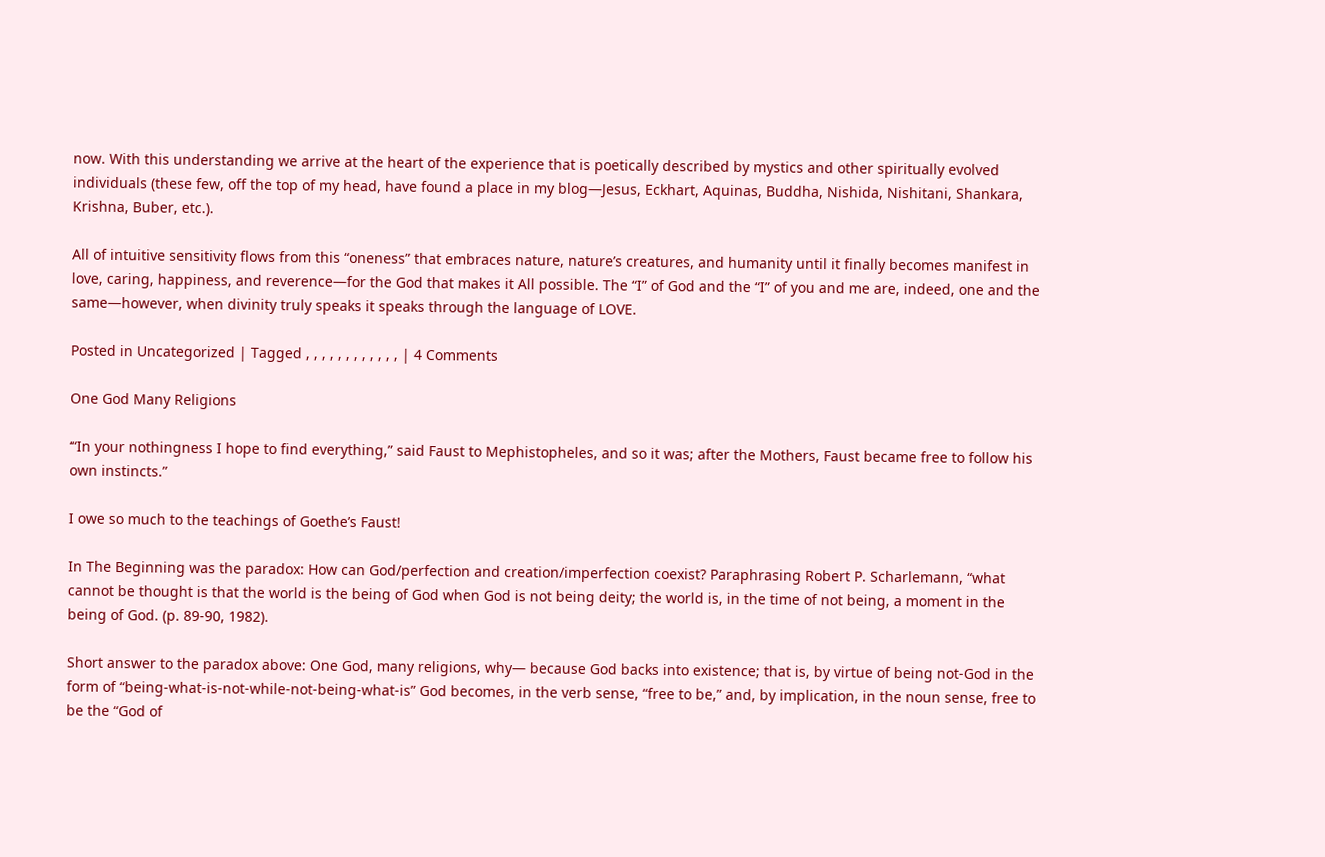now. With this understanding we arrive at the heart of the experience that is poetically described by mystics and other spiritually evolved individuals (these few, off the top of my head, have found a place in my blog—Jesus, Eckhart, Aquinas, Buddha, Nishida, Nishitani, Shankara, Krishna, Buber, etc.).

All of intuitive sensitivity flows from this “oneness” that embraces nature, nature’s creatures, and humanity until it finally becomes manifest in love, caring, happiness, and reverence—for the God that makes it All possible. The “I” of God and the “I” of you and me are, indeed, one and the same—however, when divinity truly speaks it speaks through the language of LOVE.

Posted in Uncategorized | Tagged , , , , , , , , , , , , | 4 Comments

One God Many Religions

‘“In your nothingness I hope to find everything,” said Faust to Mephistopheles, and so it was; after the Mothers, Faust became free to follow his own instincts.”

I owe so much to the teachings of Goethe’s Faust!

In The Beginning was the paradox: How can God/perfection and creation/imperfection coexist? Paraphrasing Robert P. Scharlemann, “what cannot be thought is that the world is the being of God when God is not being deity; the world is, in the time of not being, a moment in the being of God. (p. 89-90, 1982).

Short answer to the paradox above: One God, many religions, why— because God backs into existence; that is, by virtue of being not-God in the form of “being-what-is-not-while-not-being-what-is” God becomes, in the verb sense, “free to be,” and, by implication, in the noun sense, free to be the “God of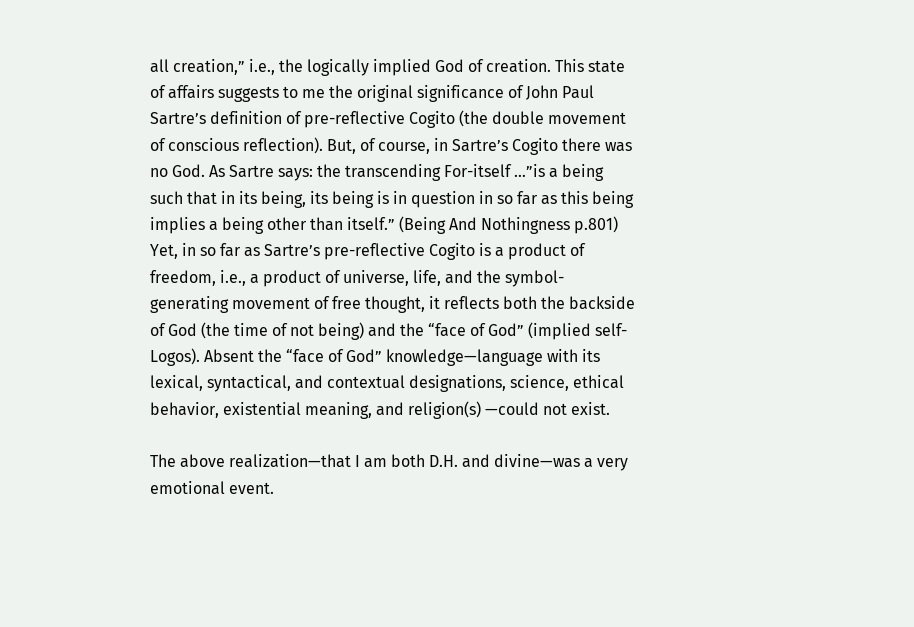all creation,” i.e., the logically implied God of creation. This state of affairs suggests to me the original significance of John Paul Sartre’s definition of pre-reflective Cogito (the double movement of conscious reflection). But, of course, in Sartre’s Cogito there was no God. As Sartre says: the transcending For-itself …”is a being such that in its being, its being is in question in so far as this being implies a being other than itself.” (Being And Nothingness p.801) Yet, in so far as Sartre’s pre-reflective Cogito is a product of freedom, i.e., a product of universe, life, and the symbol-generating movement of free thought, it reflects both the backside of God (the time of not being) and the “face of God” (implied self-Logos). Absent the “face of God” knowledge—language with its lexical, syntactical, and contextual designations, science, ethical behavior, existential meaning, and religion(s) —could not exist.

The above realization—that I am both D.H. and divine—was a very emotional event.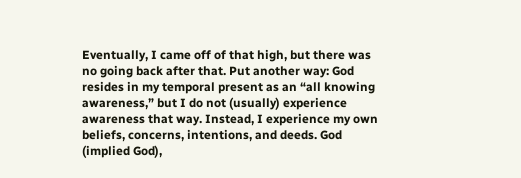Eventually, I came off of that high, but there was no going back after that. Put another way: God resides in my temporal present as an “all knowing awareness,” but I do not (usually) experience awareness that way. Instead, I experience my own beliefs, concerns, intentions, and deeds. God (implied God),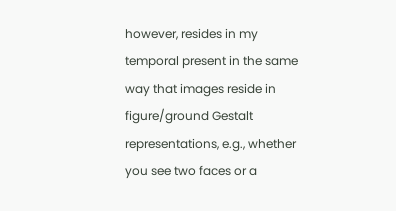however, resides in my temporal present in the same way that images reside in figure/ground Gestalt representations, e.g., whether you see two faces or a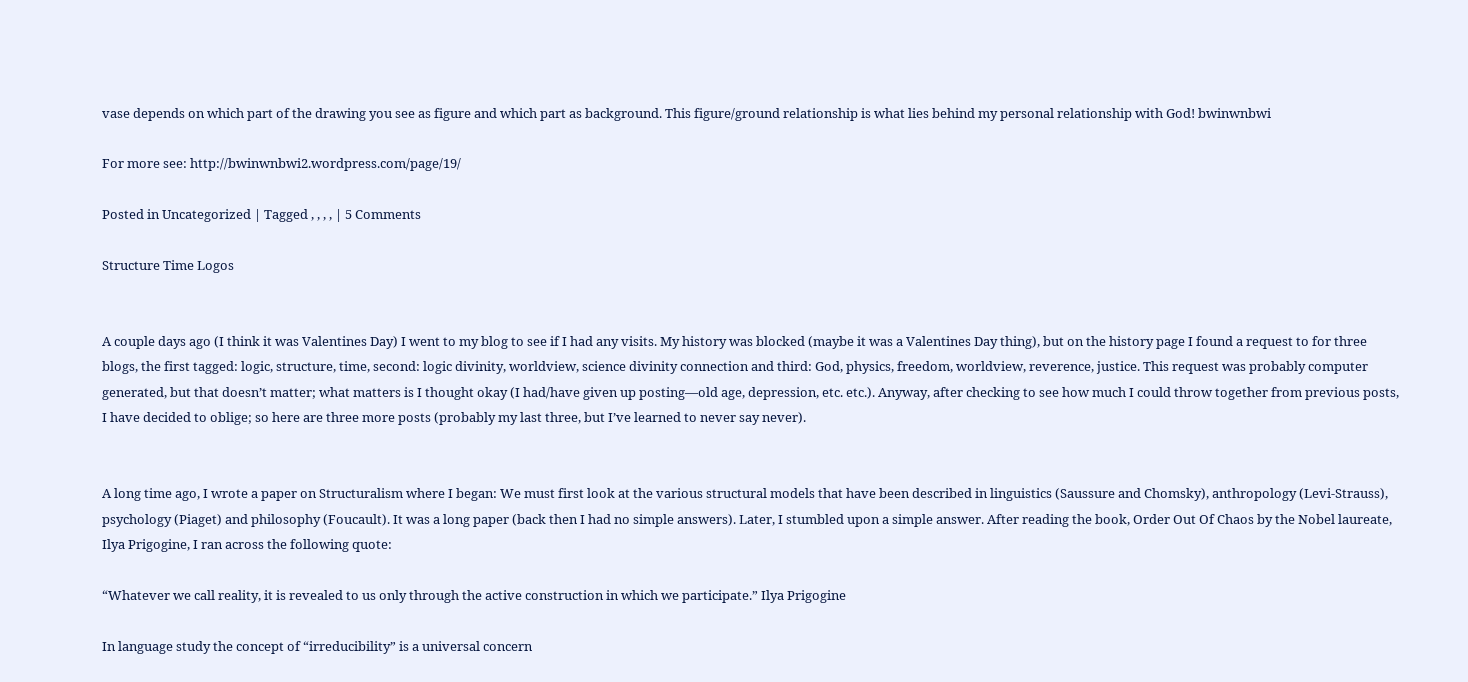vase depends on which part of the drawing you see as figure and which part as background. This figure/ground relationship is what lies behind my personal relationship with God! bwinwnbwi

For more see: http://bwinwnbwi2.wordpress.com/page/19/

Posted in Uncategorized | Tagged , , , , | 5 Comments

Structure Time Logos


A couple days ago (I think it was Valentines Day) I went to my blog to see if I had any visits. My history was blocked (maybe it was a Valentines Day thing), but on the history page I found a request to for three blogs, the first tagged: logic, structure, time, second: logic divinity, worldview, science divinity connection and third: God, physics, freedom, worldview, reverence, justice. This request was probably computer generated, but that doesn’t matter; what matters is I thought okay (I had/have given up posting—old age, depression, etc. etc.). Anyway, after checking to see how much I could throw together from previous posts, I have decided to oblige; so here are three more posts (probably my last three, but I’ve learned to never say never).


A long time ago, I wrote a paper on Structuralism where I began: We must first look at the various structural models that have been described in linguistics (Saussure and Chomsky), anthropology (Levi-Strauss), psychology (Piaget) and philosophy (Foucault). It was a long paper (back then I had no simple answers). Later, I stumbled upon a simple answer. After reading the book, Order Out Of Chaos by the Nobel laureate, Ilya Prigogine, I ran across the following quote:

“Whatever we call reality, it is revealed to us only through the active construction in which we participate.” Ilya Prigogine

In language study the concept of “irreducibility” is a universal concern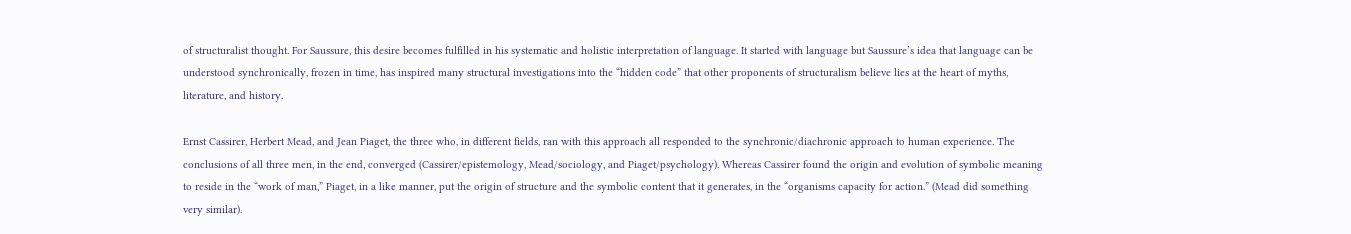of structuralist thought. For Saussure, this desire becomes fulfilled in his systematic and holistic interpretation of language. It started with language but Saussure’s idea that language can be understood synchronically, frozen in time, has inspired many structural investigations into the “hidden code” that other proponents of structuralism believe lies at the heart of myths, literature, and history.

Ernst Cassirer, Herbert Mead, and Jean Piaget, the three who, in different fields, ran with this approach all responded to the synchronic/diachronic approach to human experience. The conclusions of all three men, in the end, converged (Cassirer/epistemology, Mead/sociology, and Piaget/psychology). Whereas Cassirer found the origin and evolution of symbolic meaning to reside in the “work of man,” Piaget, in a like manner, put the origin of structure and the symbolic content that it generates, in the “organisms capacity for action.” (Mead did something very similar).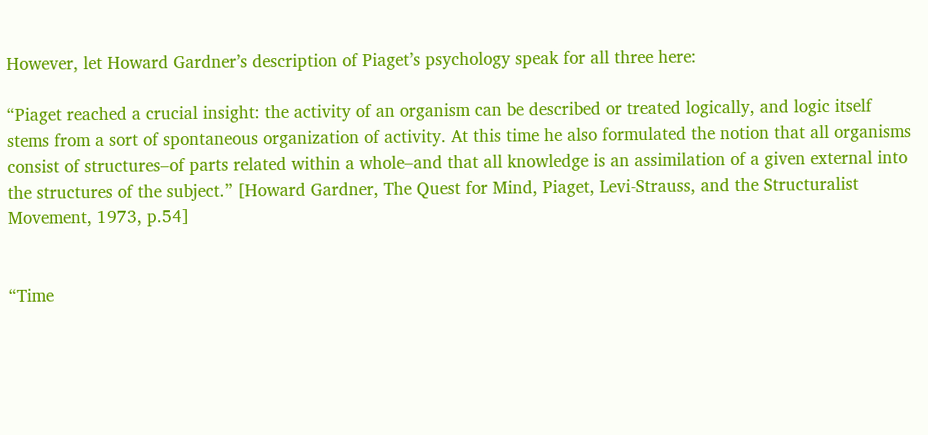However, let Howard Gardner’s description of Piaget’s psychology speak for all three here:

“Piaget reached a crucial insight: the activity of an organism can be described or treated logically, and logic itself stems from a sort of spontaneous organization of activity. At this time he also formulated the notion that all organisms consist of structures–of parts related within a whole–and that all knowledge is an assimilation of a given external into the structures of the subject.” [Howard Gardner, The Quest for Mind, Piaget, Levi-Strauss, and the Structuralist Movement, 1973, p.54]


“Time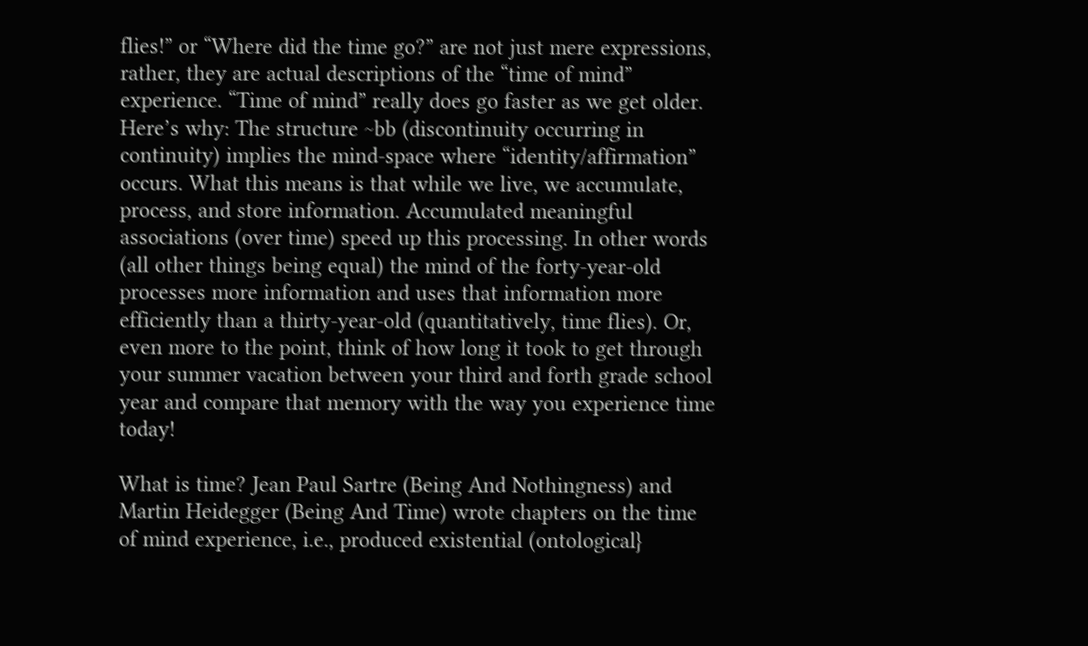flies!” or “Where did the time go?” are not just mere expressions, rather, they are actual descriptions of the “time of mind” experience. “Time of mind” really does go faster as we get older. Here’s why: The structure ~bb (discontinuity occurring in continuity) implies the mind-space where “identity/affirmation” occurs. What this means is that while we live, we accumulate, process, and store information. Accumulated meaningful associations (over time) speed up this processing. In other words (all other things being equal) the mind of the forty-year-old processes more information and uses that information more efficiently than a thirty-year-old (quantitatively, time flies). Or, even more to the point, think of how long it took to get through your summer vacation between your third and forth grade school year and compare that memory with the way you experience time today!

What is time? Jean Paul Sartre (Being And Nothingness) and Martin Heidegger (Being And Time) wrote chapters on the time of mind experience, i.e., produced existential (ontological}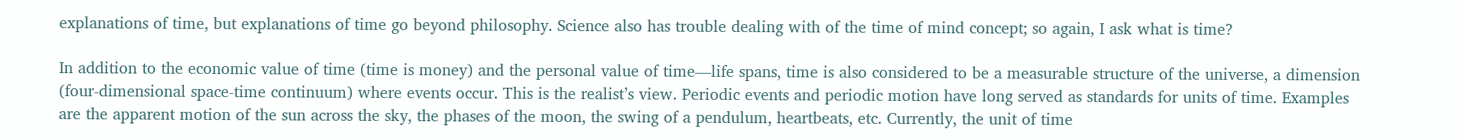explanations of time, but explanations of time go beyond philosophy. Science also has trouble dealing with of the time of mind concept; so again, I ask what is time?

In addition to the economic value of time (time is money) and the personal value of time—life spans, time is also considered to be a measurable structure of the universe, a dimension (four-dimensional space-time continuum) where events occur. This is the realist’s view. Periodic events and periodic motion have long served as standards for units of time. Examples are the apparent motion of the sun across the sky, the phases of the moon, the swing of a pendulum, heartbeats, etc. Currently, the unit of time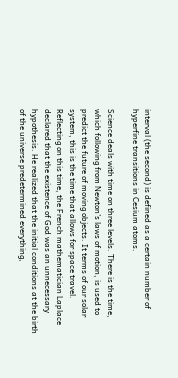interval (the second) is defined as a certain number of hyperfine transitions in Cesium atoms.

Science deals with time on three levels. There is the time, which following from Newton’s laws of motion, is used to predict the future of moving objects. It terms of our solar system, this is the time that allows for space travel. Reflecting on this time, the French mathematician Laplace declared that the existence of God was an unnecessary hypothesis. He realized that the initial conditions at the birth of the universe predetermined everything,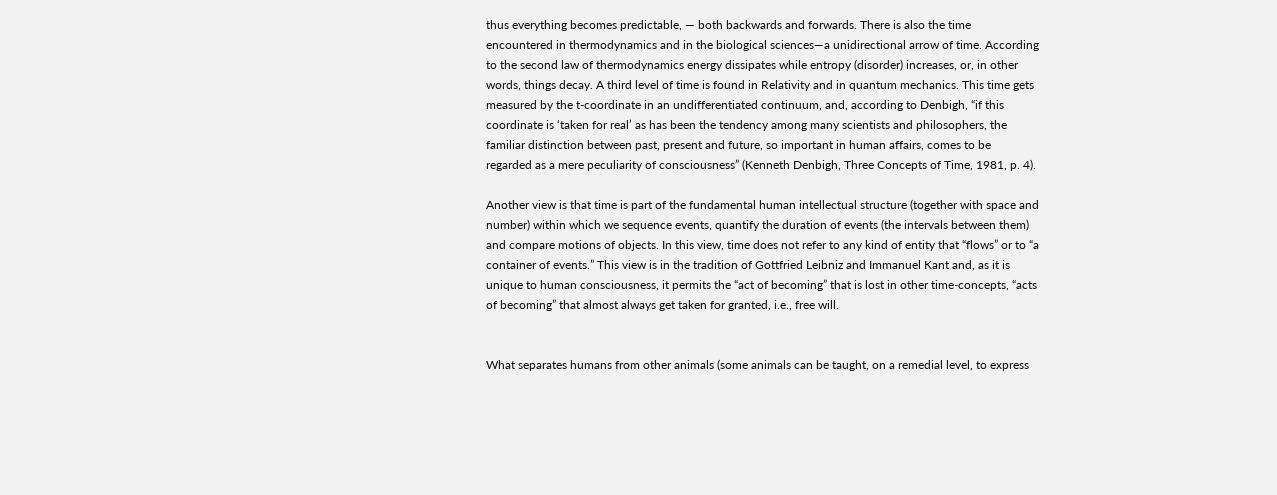thus everything becomes predictable, — both backwards and forwards. There is also the time encountered in thermodynamics and in the biological sciences—a unidirectional arrow of time. According to the second law of thermodynamics energy dissipates while entropy (disorder) increases, or, in other words, things decay. A third level of time is found in Relativity and in quantum mechanics. This time gets measured by the t-coordinate in an undifferentiated continuum, and, according to Denbigh, “if this coordinate is ‘taken for real’ as has been the tendency among many scientists and philosophers, the familiar distinction between past, present and future, so important in human affairs, comes to be regarded as a mere peculiarity of consciousness” (Kenneth Denbigh, Three Concepts of Time, 1981, p. 4).

Another view is that time is part of the fundamental human intellectual structure (together with space and number) within which we sequence events, quantify the duration of events (the intervals between them) and compare motions of objects. In this view, time does not refer to any kind of entity that “flows” or to “a container of events.” This view is in the tradition of Gottfried Leibniz and Immanuel Kant and, as it is unique to human consciousness, it permits the “act of becoming” that is lost in other time-concepts, “acts of becoming” that almost always get taken for granted, i.e., free will.


What separates humans from other animals (some animals can be taught, on a remedial level, to express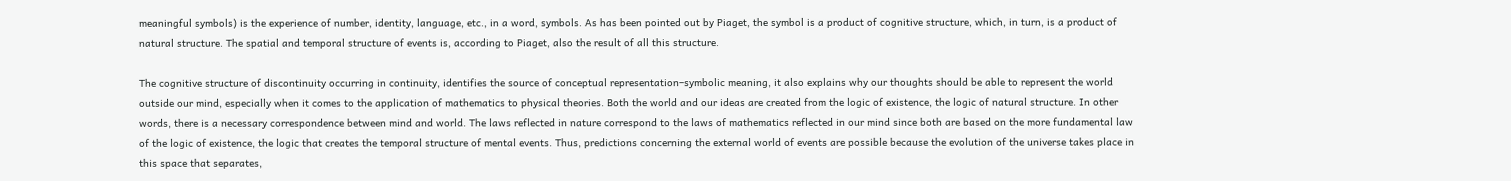meaningful symbols) is the experience of number, identity, language, etc., in a word, symbols. As has been pointed out by Piaget, the symbol is a product of cognitive structure, which, in turn, is a product of natural structure. The spatial and temporal structure of events is, according to Piaget, also the result of all this structure.

The cognitive structure of discontinuity occurring in continuity, identifies the source of conceptual representation–symbolic meaning, it also explains why our thoughts should be able to represent the world outside our mind, especially when it comes to the application of mathematics to physical theories. Both the world and our ideas are created from the logic of existence, the logic of natural structure. In other words, there is a necessary correspondence between mind and world. The laws reflected in nature correspond to the laws of mathematics reflected in our mind since both are based on the more fundamental law of the logic of existence, the logic that creates the temporal structure of mental events. Thus, predictions concerning the external world of events are possible because the evolution of the universe takes place in this space that separates,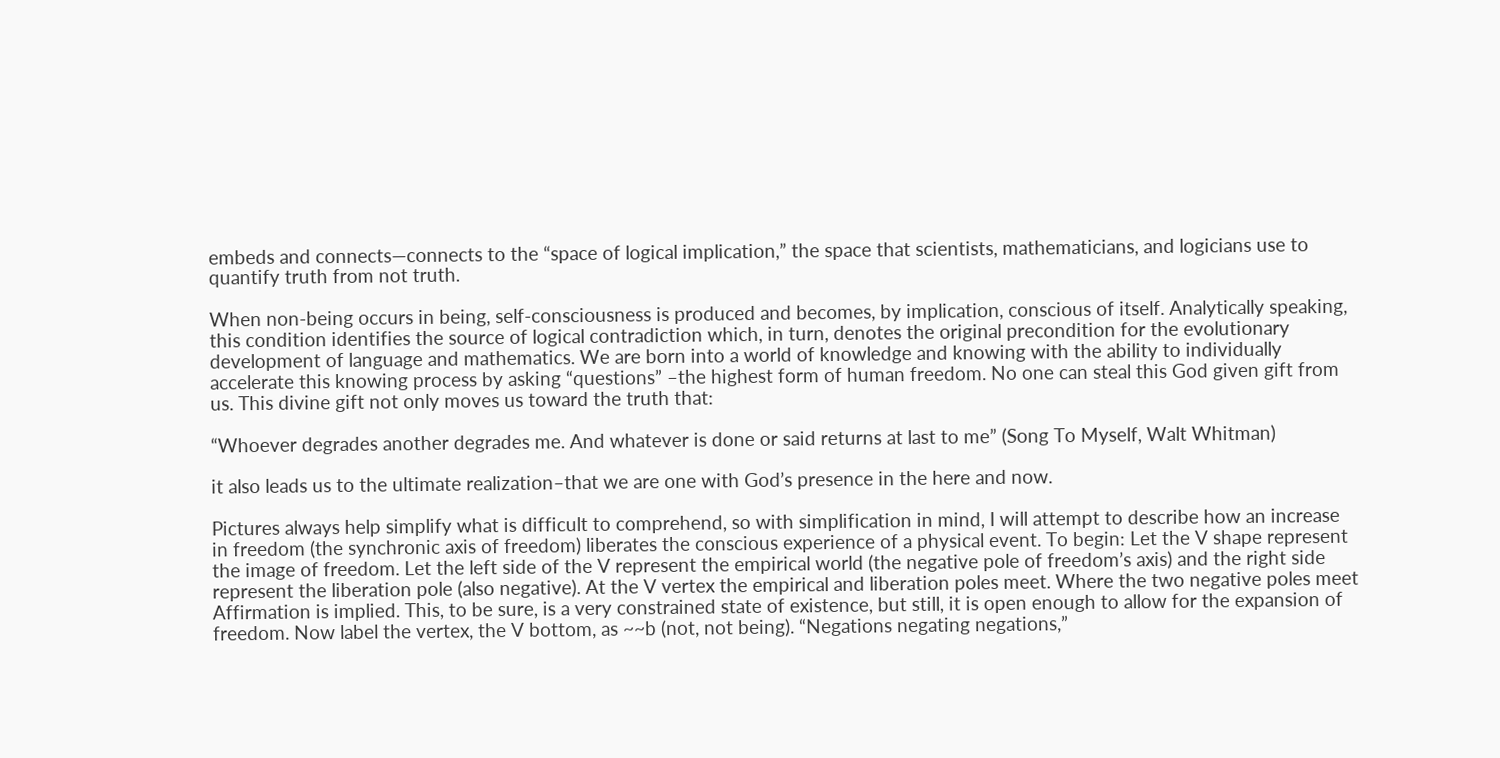embeds and connects—connects to the “space of logical implication,” the space that scientists, mathematicians, and logicians use to quantify truth from not truth.

When non-being occurs in being, self-consciousness is produced and becomes, by implication, conscious of itself. Analytically speaking, this condition identifies the source of logical contradiction which, in turn, denotes the original precondition for the evolutionary development of language and mathematics. We are born into a world of knowledge and knowing with the ability to individually accelerate this knowing process by asking “questions” –the highest form of human freedom. No one can steal this God given gift from us. This divine gift not only moves us toward the truth that:

“Whoever degrades another degrades me. And whatever is done or said returns at last to me” (Song To Myself, Walt Whitman)

it also leads us to the ultimate realization–that we are one with God’s presence in the here and now.

Pictures always help simplify what is difficult to comprehend, so with simplification in mind, I will attempt to describe how an increase in freedom (the synchronic axis of freedom) liberates the conscious experience of a physical event. To begin: Let the V shape represent the image of freedom. Let the left side of the V represent the empirical world (the negative pole of freedom’s axis) and the right side represent the liberation pole (also negative). At the V vertex the empirical and liberation poles meet. Where the two negative poles meet Affirmation is implied. This, to be sure, is a very constrained state of existence, but still, it is open enough to allow for the expansion of freedom. Now label the vertex, the V bottom, as ~~b (not, not being). “Negations negating negations,”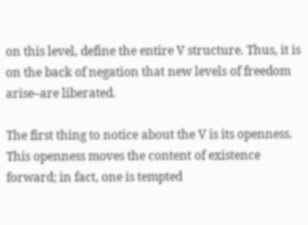on this level, define the entire V structure. Thus, it is on the back of negation that new levels of freedom arise–are liberated.

The first thing to notice about the V is its openness. This openness moves the content of existence forward; in fact, one is tempted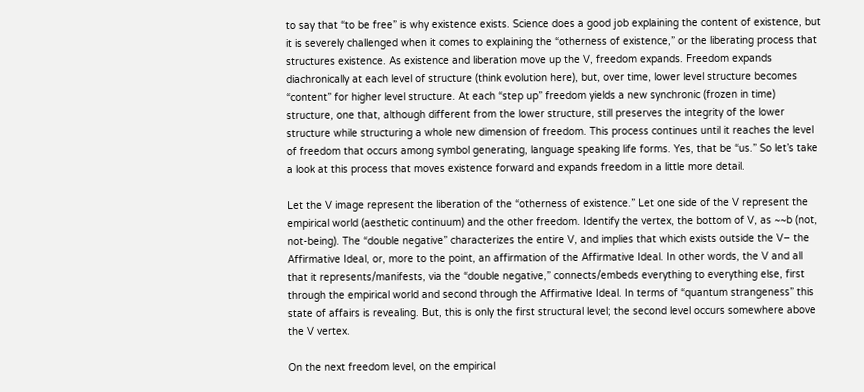to say that “to be free” is why existence exists. Science does a good job explaining the content of existence, but it is severely challenged when it comes to explaining the “otherness of existence,” or the liberating process that structures existence. As existence and liberation move up the V, freedom expands. Freedom expands diachronically at each level of structure (think evolution here), but, over time, lower level structure becomes “content” for higher level structure. At each “step up” freedom yields a new synchronic (frozen in time) structure, one that, although different from the lower structure, still preserves the integrity of the lower structure while structuring a whole new dimension of freedom. This process continues until it reaches the level of freedom that occurs among symbol generating, language speaking life forms. Yes, that be “us.” So let’s take a look at this process that moves existence forward and expands freedom in a little more detail.

Let the V image represent the liberation of the “otherness of existence.” Let one side of the V represent the empirical world (aesthetic continuum) and the other freedom. Identify the vertex, the bottom of V, as ~~b (not, not-being). The “double negative” characterizes the entire V, and implies that which exists outside the V– the Affirmative Ideal, or, more to the point, an affirmation of the Affirmative Ideal. In other words, the V and all that it represents/manifests, via the “double negative,” connects/embeds everything to everything else, first through the empirical world and second through the Affirmative Ideal. In terms of “quantum strangeness” this state of affairs is revealing. But, this is only the first structural level; the second level occurs somewhere above the V vertex.

On the next freedom level, on the empirical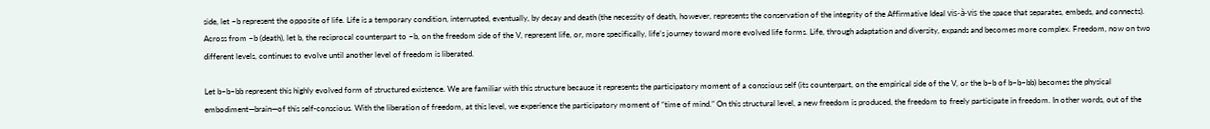side, let ~b represent the opposite of life. Life is a temporary condition, interrupted, eventually, by decay and death (the necessity of death, however, represents the conservation of the integrity of the Affirmative Ideal vis-à-vis the space that separates, embeds, and connects). Across from ~b (death), let b, the reciprocal counterpart to ~b, on the freedom side of the V, represent life, or, more specifically, life’s journey toward more evolved life forms. Life, through adaptation and diversity, expands and becomes more complex. Freedom, now on two different levels, continues to evolve until another level of freedom is liberated.

Let b~b~bb represent this highly evolved form of structured existence. We are familiar with this structure because it represents the participatory moment of a conscious self (its counterpart, on the empirical side of the V, or the b~b of b~b~bb) becomes the physical embodiment—brain—of this self-conscious. With the liberation of freedom, at this level, we experience the participatory moment of “time of mind.” On this structural level, a new freedom is produced, the freedom to freely participate in freedom. In other words, out of the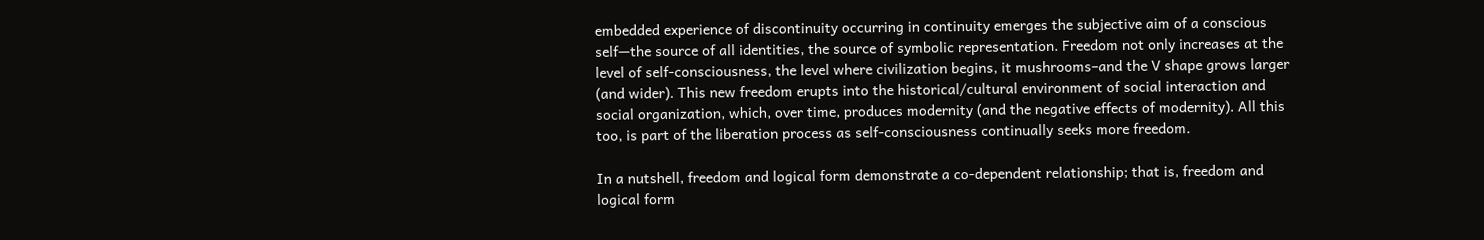embedded experience of discontinuity occurring in continuity emerges the subjective aim of a conscious self—the source of all identities, the source of symbolic representation. Freedom not only increases at the level of self-consciousness, the level where civilization begins, it mushrooms–and the V shape grows larger (and wider). This new freedom erupts into the historical/cultural environment of social interaction and social organization, which, over time, produces modernity (and the negative effects of modernity). All this too, is part of the liberation process as self-consciousness continually seeks more freedom.

In a nutshell, freedom and logical form demonstrate a co-dependent relationship; that is, freedom and logical form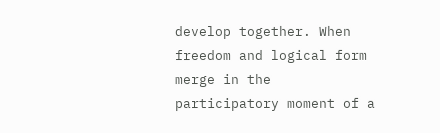develop together. When freedom and logical form merge in the participatory moment of a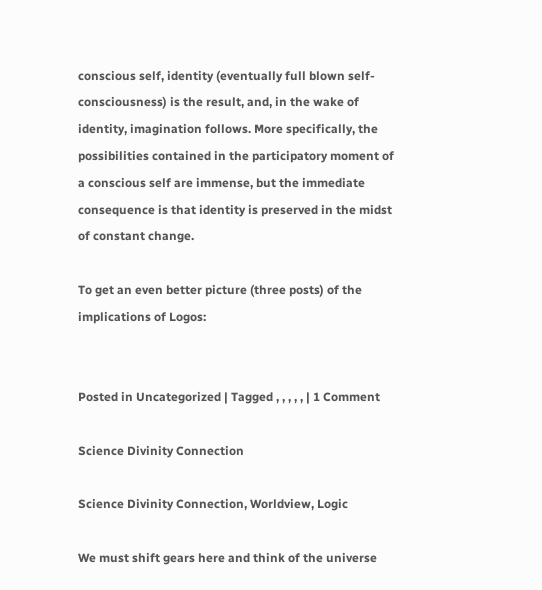conscious self, identity (eventually full blown self-consciousness) is the result, and, in the wake of identity, imagination follows. More specifically, the possibilities contained in the participatory moment of a conscious self are immense, but the immediate consequence is that identity is preserved in the midst of constant change.

To get an even better picture (three posts) of the implications of Logos:


Posted in Uncategorized | Tagged , , , , , | 1 Comment

Science Divinity Connection

Science Divinity Connection, Worldview, Logic

We must shift gears here and think of the universe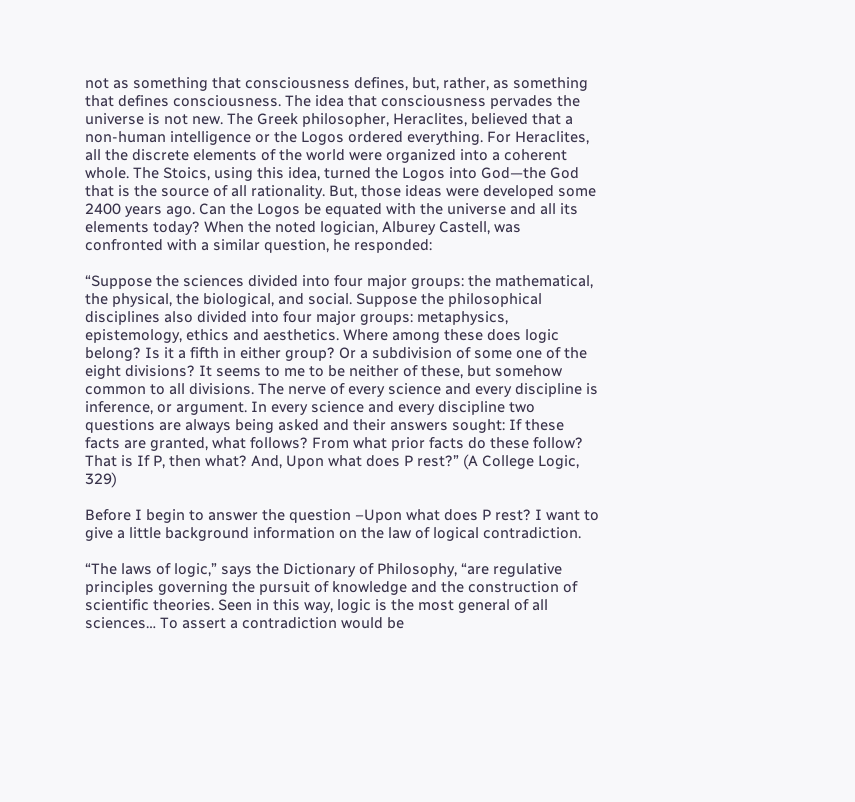not as something that consciousness defines, but, rather, as something that defines consciousness. The idea that consciousness pervades the universe is not new. The Greek philosopher, Heraclites, believed that a non-human intelligence or the Logos ordered everything. For Heraclites, all the discrete elements of the world were organized into a coherent whole. The Stoics, using this idea, turned the Logos into God—the God that is the source of all rationality. But, those ideas were developed some 2400 years ago. Can the Logos be equated with the universe and all its elements today? When the noted logician, Alburey Castell, was confronted with a similar question, he responded:

“Suppose the sciences divided into four major groups: the mathematical, the physical, the biological, and social. Suppose the philosophical disciplines also divided into four major groups: metaphysics, epistemology, ethics and aesthetics. Where among these does logic belong? Is it a fifth in either group? Or a subdivision of some one of the eight divisions? It seems to me to be neither of these, but somehow common to all divisions. The nerve of every science and every discipline is inference, or argument. In every science and every discipline two questions are always being asked and their answers sought: If these facts are granted, what follows? From what prior facts do these follow? That is If P, then what? And, Upon what does P rest?” (A College Logic, 329)

Before I begin to answer the question –Upon what does P rest? I want to give a little background information on the law of logical contradiction.

“The laws of logic,” says the Dictionary of Philosophy, “are regulative principles governing the pursuit of knowledge and the construction of scientific theories. Seen in this way, logic is the most general of all sciences… To assert a contradiction would be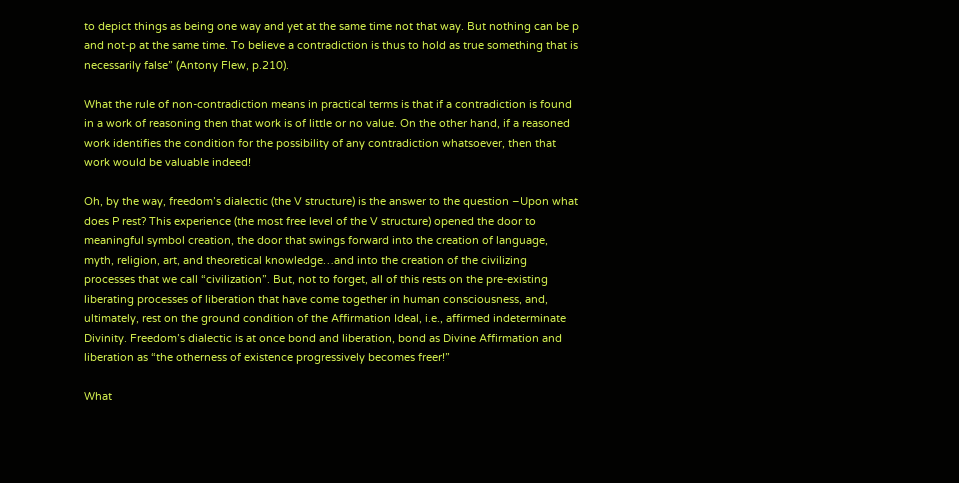to depict things as being one way and yet at the same time not that way. But nothing can be p and not-p at the same time. To believe a contradiction is thus to hold as true something that is necessarily false” (Antony Flew, p.210).

What the rule of non-contradiction means in practical terms is that if a contradiction is found in a work of reasoning then that work is of little or no value. On the other hand, if a reasoned work identifies the condition for the possibility of any contradiction whatsoever, then that work would be valuable indeed!

Oh, by the way, freedom’s dialectic (the V structure) is the answer to the question –Upon what does P rest? This experience (the most free level of the V structure) opened the door to meaningful symbol creation, the door that swings forward into the creation of language, myth, religion, art, and theoretical knowledge…and into the creation of the civilizing processes that we call “civilization”. But, not to forget, all of this rests on the pre-existing liberating processes of liberation that have come together in human consciousness, and, ultimately, rest on the ground condition of the Affirmation Ideal, i.e., affirmed indeterminate Divinity. Freedom’s dialectic is at once bond and liberation, bond as Divine Affirmation and liberation as “the otherness of existence progressively becomes freer!”

What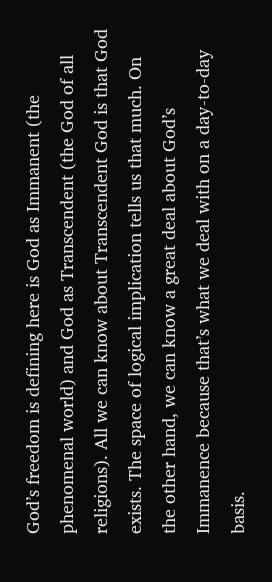God’s freedom is defining here is God as Immanent (the phenomenal world) and God as Transcendent (the God of all religions). All we can know about Transcendent God is that God exists. The space of logical implication tells us that much. On the other hand, we can know a great deal about God’s Immanence because that’s what we deal with on a day-to-day basis.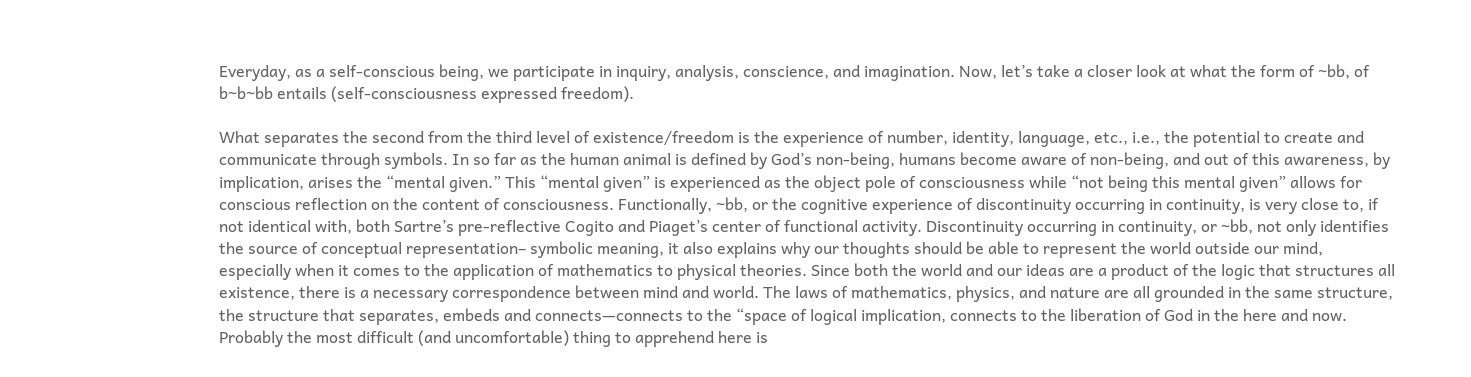Everyday, as a self-conscious being, we participate in inquiry, analysis, conscience, and imagination. Now, let’s take a closer look at what the form of ~bb, of b~b~bb entails (self-consciousness expressed freedom).

What separates the second from the third level of existence/freedom is the experience of number, identity, language, etc., i.e., the potential to create and communicate through symbols. In so far as the human animal is defined by God’s non-being, humans become aware of non-being, and out of this awareness, by implication, arises the “mental given.” This “mental given” is experienced as the object pole of consciousness while “not being this mental given” allows for conscious reflection on the content of consciousness. Functionally, ~bb, or the cognitive experience of discontinuity occurring in continuity, is very close to, if not identical with, both Sartre’s pre-reflective Cogito and Piaget’s center of functional activity. Discontinuity occurring in continuity, or ~bb, not only identifies the source of conceptual representation– symbolic meaning, it also explains why our thoughts should be able to represent the world outside our mind, especially when it comes to the application of mathematics to physical theories. Since both the world and our ideas are a product of the logic that structures all existence, there is a necessary correspondence between mind and world. The laws of mathematics, physics, and nature are all grounded in the same structure, the structure that separates, embeds and connects—connects to the “space of logical implication, connects to the liberation of God in the here and now. Probably the most difficult (and uncomfortable) thing to apprehend here is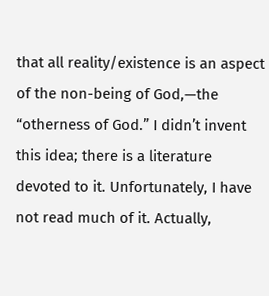that all reality/existence is an aspect of the non-being of God,—the “otherness of God.” I didn’t invent this idea; there is a literature devoted to it. Unfortunately, I have not read much of it. Actually,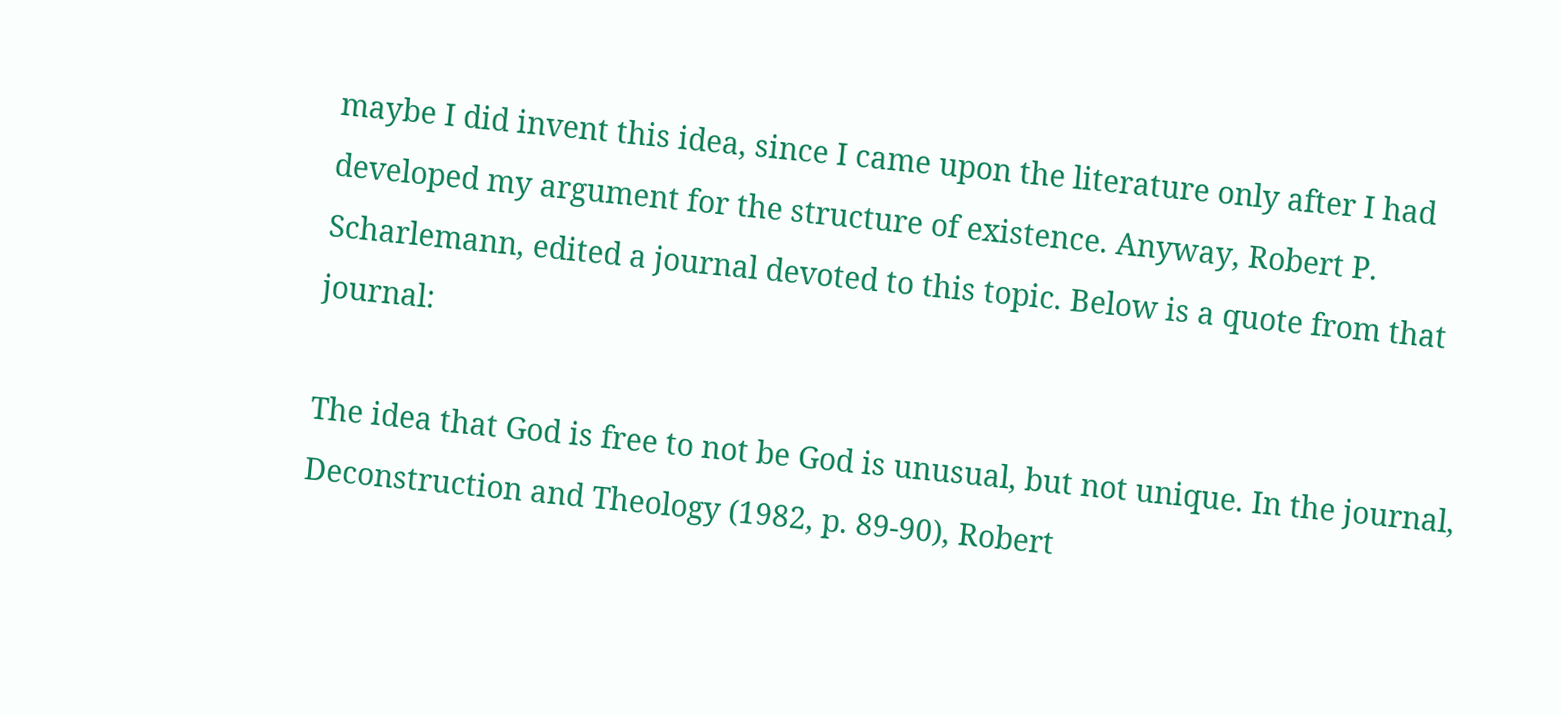maybe I did invent this idea, since I came upon the literature only after I had developed my argument for the structure of existence. Anyway, Robert P. Scharlemann, edited a journal devoted to this topic. Below is a quote from that journal:

The idea that God is free to not be God is unusual, but not unique. In the journal, Deconstruction and Theology (1982, p. 89-90), Robert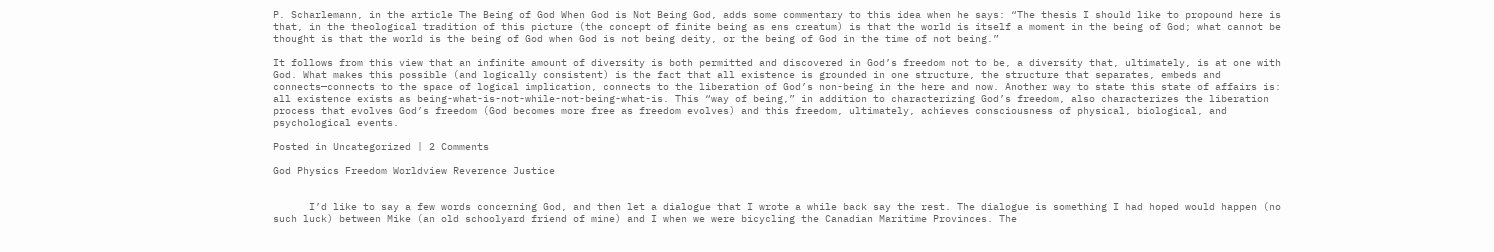P. Scharlemann, in the article The Being of God When God is Not Being God, adds some commentary to this idea when he says: “The thesis I should like to propound here is that, in the theological tradition of this picture (the concept of finite being as ens creatum) is that the world is itself a moment in the being of God; what cannot be thought is that the world is the being of God when God is not being deity, or the being of God in the time of not being.”

It follows from this view that an infinite amount of diversity is both permitted and discovered in God’s freedom not to be, a diversity that, ultimately, is at one with God. What makes this possible (and logically consistent) is the fact that all existence is grounded in one structure, the structure that separates, embeds and connects—connects to the space of logical implication, connects to the liberation of God’s non-being in the here and now. Another way to state this state of affairs is: all existence exists as being-what-is-not-while-not-being-what-is. This “way of being,” in addition to characterizing God’s freedom, also characterizes the liberation process that evolves God’s freedom (God becomes more free as freedom evolves) and this freedom, ultimately, achieves consciousness of physical, biological, and psychological events.

Posted in Uncategorized | 2 Comments

God Physics Freedom Worldview Reverence Justice


      I’d like to say a few words concerning God, and then let a dialogue that I wrote a while back say the rest. The dialogue is something I had hoped would happen (no such luck) between Mike (an old schoolyard friend of mine) and I when we were bicycling the Canadian Maritime Provinces. The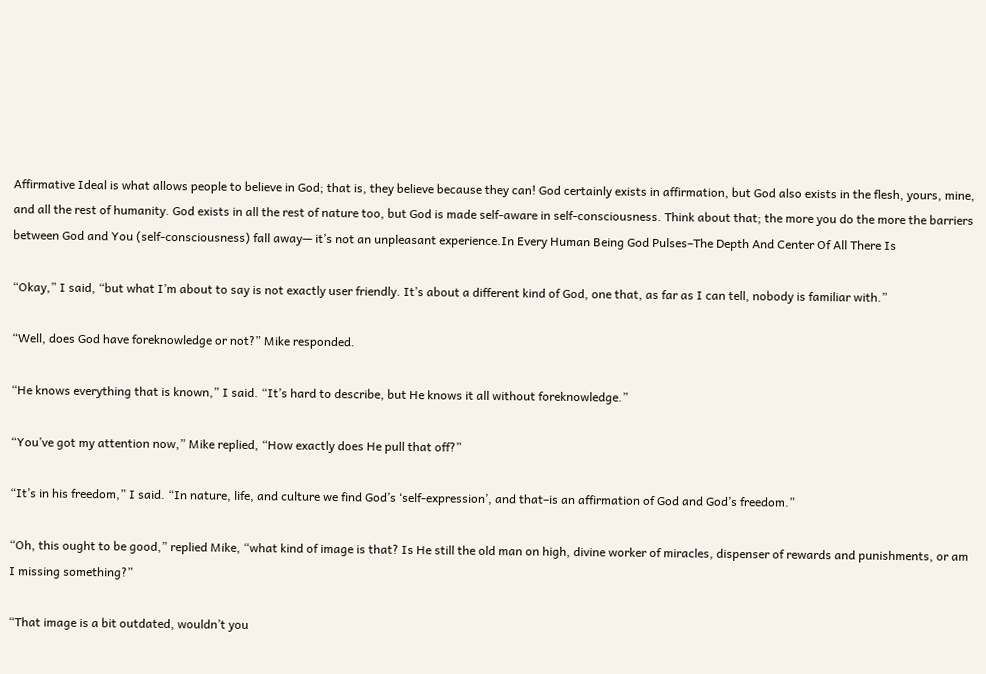Affirmative Ideal is what allows people to believe in God; that is, they believe because they can! God certainly exists in affirmation, but God also exists in the flesh, yours, mine, and all the rest of humanity. God exists in all the rest of nature too, but God is made self-aware in self-consciousness. Think about that; the more you do the more the barriers between God and You (self-consciousness) fall away— it’s not an unpleasant experience.In Every Human Being God Pulses–The Depth And Center Of All There Is

“Okay,” I said, “but what I’m about to say is not exactly user friendly. It’s about a different kind of God, one that, as far as I can tell, nobody is familiar with.”

“Well, does God have foreknowledge or not?” Mike responded.

“He knows everything that is known,” I said. “It’s hard to describe, but He knows it all without foreknowledge.”

“You’ve got my attention now,” Mike replied, “How exactly does He pull that off?”

“It’s in his freedom,” I said. “In nature, life, and culture we find God’s ‘self-expression’, and that–is an affirmation of God and God’s freedom.”

“Oh, this ought to be good,” replied Mike, “what kind of image is that? Is He still the old man on high, divine worker of miracles, dispenser of rewards and punishments, or am I missing something?”

“That image is a bit outdated, wouldn’t you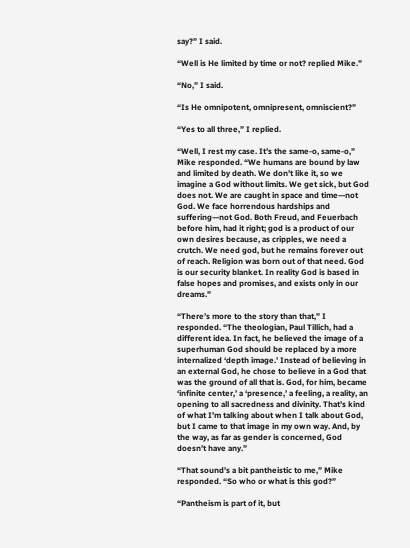say?” I said.

“Well is He limited by time or not? replied Mike.”

“No,” I said.

“Is He omnipotent, omnipresent, omniscient?”

“Yes to all three,” I replied.

“Well, I rest my case. It’s the same-o, same-o,” Mike responded. “We humans are bound by law and limited by death. We don’t like it, so we imagine a God without limits. We get sick, but God does not. We are caught in space and time—not God. We face horrendous hardships and suffering—not God. Both Freud, and Feuerbach before him, had it right; god is a product of our own desires because, as cripples, we need a crutch. We need god, but he remains forever out of reach. Religion was born out of that need. God is our security blanket. In reality God is based in false hopes and promises, and exists only in our dreams.”

“There’s more to the story than that,” I responded. “The theologian, Paul Tillich, had a different idea. In fact, he believed the image of a superhuman God should be replaced by a more internalized ‘depth image.’ Instead of believing in an external God, he chose to believe in a God that was the ground of all that is. God, for him, became ‘infinite center,’ a ‘presence,’ a feeling, a reality, an opening to all sacredness and divinity. That’s kind of what I’m talking about when I talk about God, but I came to that image in my own way. And, by the way, as far as gender is concerned, God doesn’t have any.”

“That sound’s a bit pantheistic to me,” Mike responded. “So who or what is this god?”

“Pantheism is part of it, but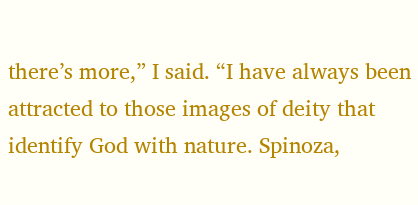there’s more,” I said. “I have always been attracted to those images of deity that identify God with nature. Spinoza,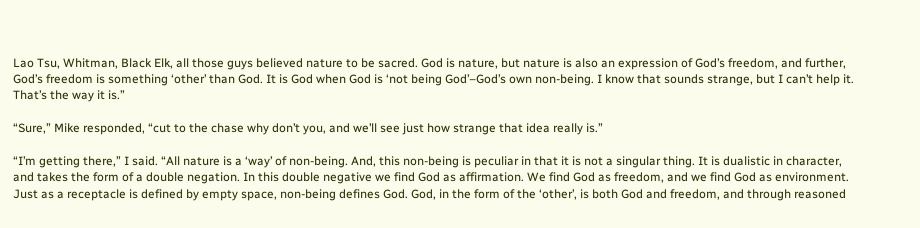Lao Tsu, Whitman, Black Elk, all those guys believed nature to be sacred. God is nature, but nature is also an expression of God’s freedom, and further, God’s freedom is something ‘other’ than God. It is God when God is ‘not being God’–God’s own non-being. I know that sounds strange, but I can’t help it. That’s the way it is.”

“Sure,” Mike responded, “cut to the chase why don’t you, and we’ll see just how strange that idea really is.”

“I’m getting there,” I said. “All nature is a ‘way’ of non-being. And, this non-being is peculiar in that it is not a singular thing. It is dualistic in character, and takes the form of a double negation. In this double negative we find God as affirmation. We find God as freedom, and we find God as environment. Just as a receptacle is defined by empty space, non-being defines God. God, in the form of the ‘other’, is both God and freedom, and through reasoned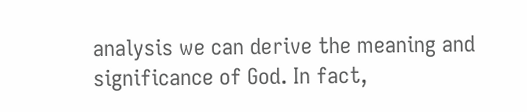analysis we can derive the meaning and significance of God. In fact,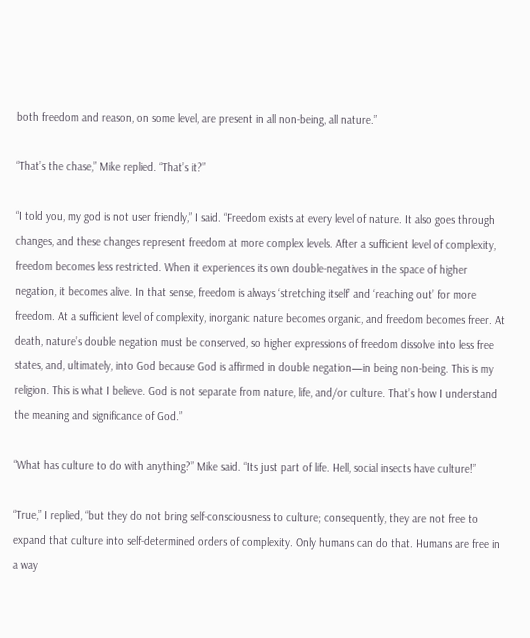both freedom and reason, on some level, are present in all non-being, all nature.”

“That’s the chase,” Mike replied. “That’s it?”

“I told you, my god is not user friendly,” I said. “Freedom exists at every level of nature. It also goes through changes, and these changes represent freedom at more complex levels. After a sufficient level of complexity, freedom becomes less restricted. When it experiences its own double-negatives in the space of higher negation, it becomes alive. In that sense, freedom is always ‘stretching itself’ and ‘reaching out’ for more freedom. At a sufficient level of complexity, inorganic nature becomes organic, and freedom becomes freer. At death, nature’s double negation must be conserved, so higher expressions of freedom dissolve into less free states, and, ultimately, into God because God is affirmed in double negation—in being non-being. This is my religion. This is what I believe. God is not separate from nature, life, and/or culture. That’s how I understand the meaning and significance of God.”

“What has culture to do with anything?” Mike said. “Its just part of life. Hell, social insects have culture!”

“True,” I replied, “but they do not bring self-consciousness to culture; consequently, they are not free to expand that culture into self-determined orders of complexity. Only humans can do that. Humans are free in a way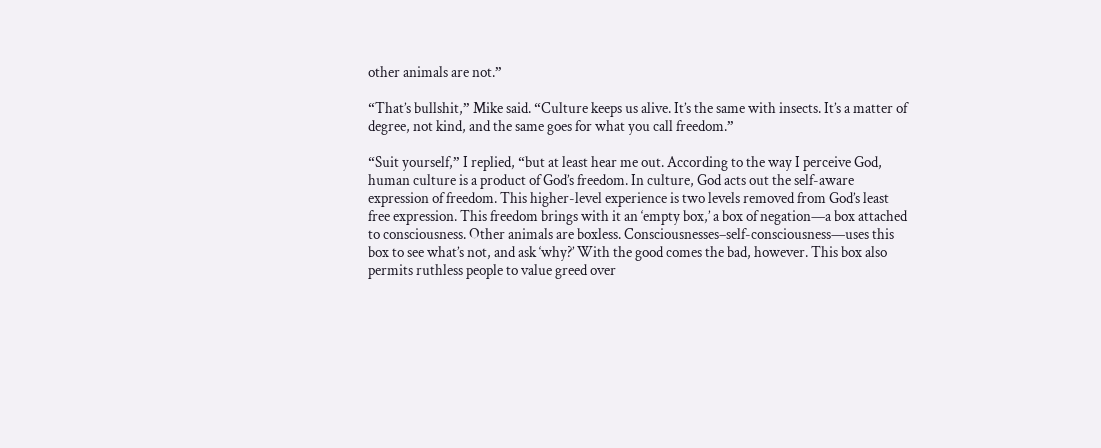other animals are not.”

“That’s bullshit,” Mike said. “Culture keeps us alive. It’s the same with insects. It’s a matter of degree, not kind, and the same goes for what you call freedom.”

“Suit yourself,” I replied, “but at least hear me out. According to the way I perceive God, human culture is a product of God’s freedom. In culture, God acts out the self-aware expression of freedom. This higher-level experience is two levels removed from God’s least free expression. This freedom brings with it an ‘empty box,’ a box of negation—a box attached to consciousness. Other animals are boxless. Consciousnesses–self-consciousness—uses this box to see what’s not, and ask ‘why?’ With the good comes the bad, however. This box also permits ruthless people to value greed over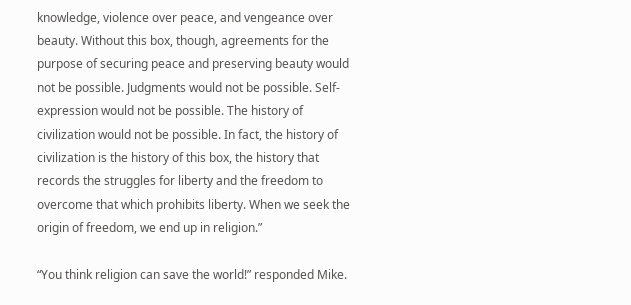knowledge, violence over peace, and vengeance over beauty. Without this box, though, agreements for the purpose of securing peace and preserving beauty would not be possible. Judgments would not be possible. Self-expression would not be possible. The history of civilization would not be possible. In fact, the history of civilization is the history of this box, the history that records the struggles for liberty and the freedom to overcome that which prohibits liberty. When we seek the origin of freedom, we end up in religion.”

“You think religion can save the world!” responded Mike.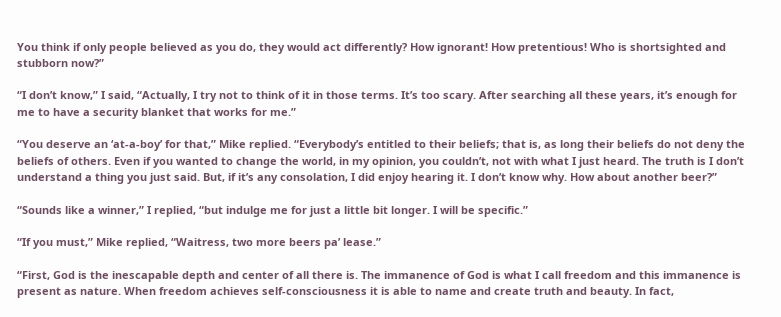You think if only people believed as you do, they would act differently? How ignorant! How pretentious! Who is shortsighted and stubborn now?”

“I don’t know,” I said, “Actually, I try not to think of it in those terms. It’s too scary. After searching all these years, it’s enough for me to have a security blanket that works for me.”

“You deserve an ‘at-a-boy’ for that,” Mike replied. “Everybody’s entitled to their beliefs; that is, as long their beliefs do not deny the beliefs of others. Even if you wanted to change the world, in my opinion, you couldn’t, not with what I just heard. The truth is I don’t understand a thing you just said. But, if it’s any consolation, I did enjoy hearing it. I don’t know why. How about another beer?”

“Sounds like a winner,” I replied, “but indulge me for just a little bit longer. I will be specific.”

“If you must,” Mike replied, “Waitress, two more beers pa’ lease.”

“First, God is the inescapable depth and center of all there is. The immanence of God is what I call freedom and this immanence is present as nature. When freedom achieves self-consciousness it is able to name and create truth and beauty. In fact,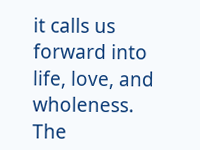it calls us forward into life, love, and wholeness. The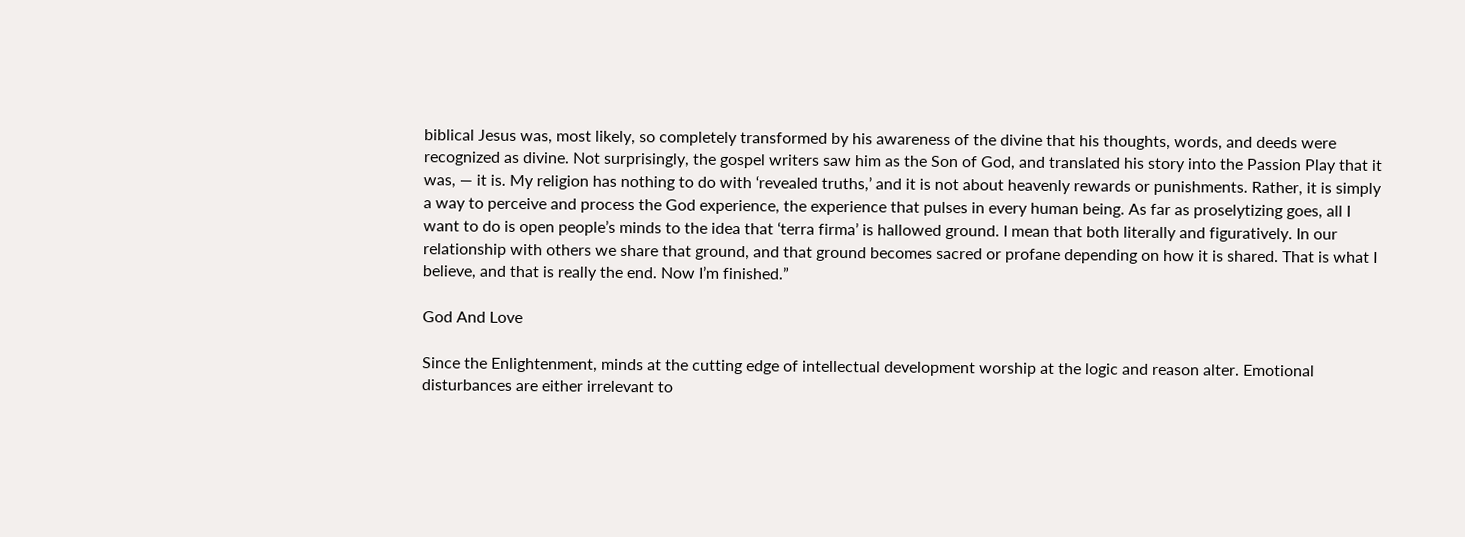biblical Jesus was, most likely, so completely transformed by his awareness of the divine that his thoughts, words, and deeds were recognized as divine. Not surprisingly, the gospel writers saw him as the Son of God, and translated his story into the Passion Play that it was, — it is. My religion has nothing to do with ‘revealed truths,’ and it is not about heavenly rewards or punishments. Rather, it is simply a way to perceive and process the God experience, the experience that pulses in every human being. As far as proselytizing goes, all I want to do is open people’s minds to the idea that ‘terra firma’ is hallowed ground. I mean that both literally and figuratively. In our relationship with others we share that ground, and that ground becomes sacred or profane depending on how it is shared. That is what I believe, and that is really the end. Now I’m finished.”

God And Love

Since the Enlightenment, minds at the cutting edge of intellectual development worship at the logic and reason alter. Emotional disturbances are either irrelevant to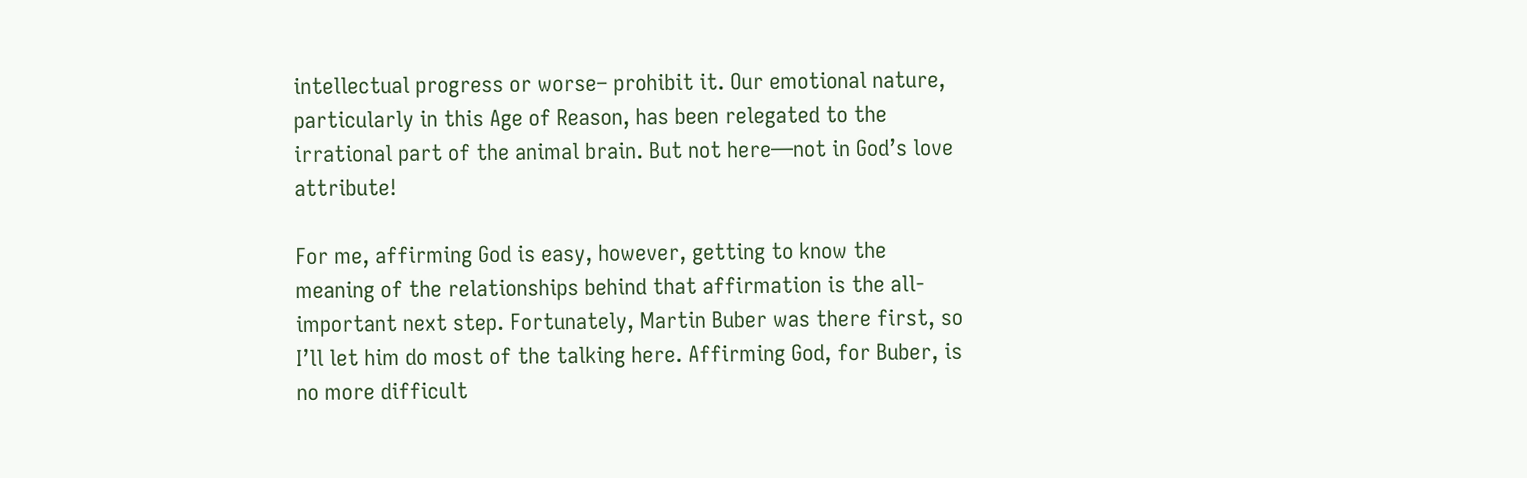intellectual progress or worse– prohibit it. Our emotional nature, particularly in this Age of Reason, has been relegated to the irrational part of the animal brain. But not here—not in God’s love attribute!

For me, affirming God is easy, however, getting to know the meaning of the relationships behind that affirmation is the all-important next step. Fortunately, Martin Buber was there first, so I’ll let him do most of the talking here. Affirming God, for Buber, is no more difficult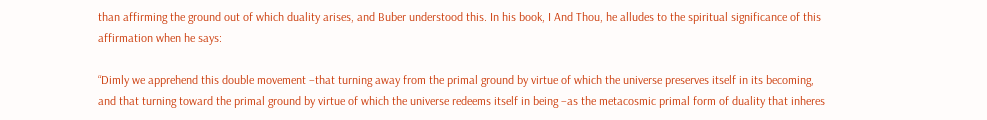than affirming the ground out of which duality arises, and Buber understood this. In his book, I And Thou, he alludes to the spiritual significance of this affirmation when he says:

“Dimly we apprehend this double movement –that turning away from the primal ground by virtue of which the universe preserves itself in its becoming, and that turning toward the primal ground by virtue of which the universe redeems itself in being –as the metacosmic primal form of duality that inheres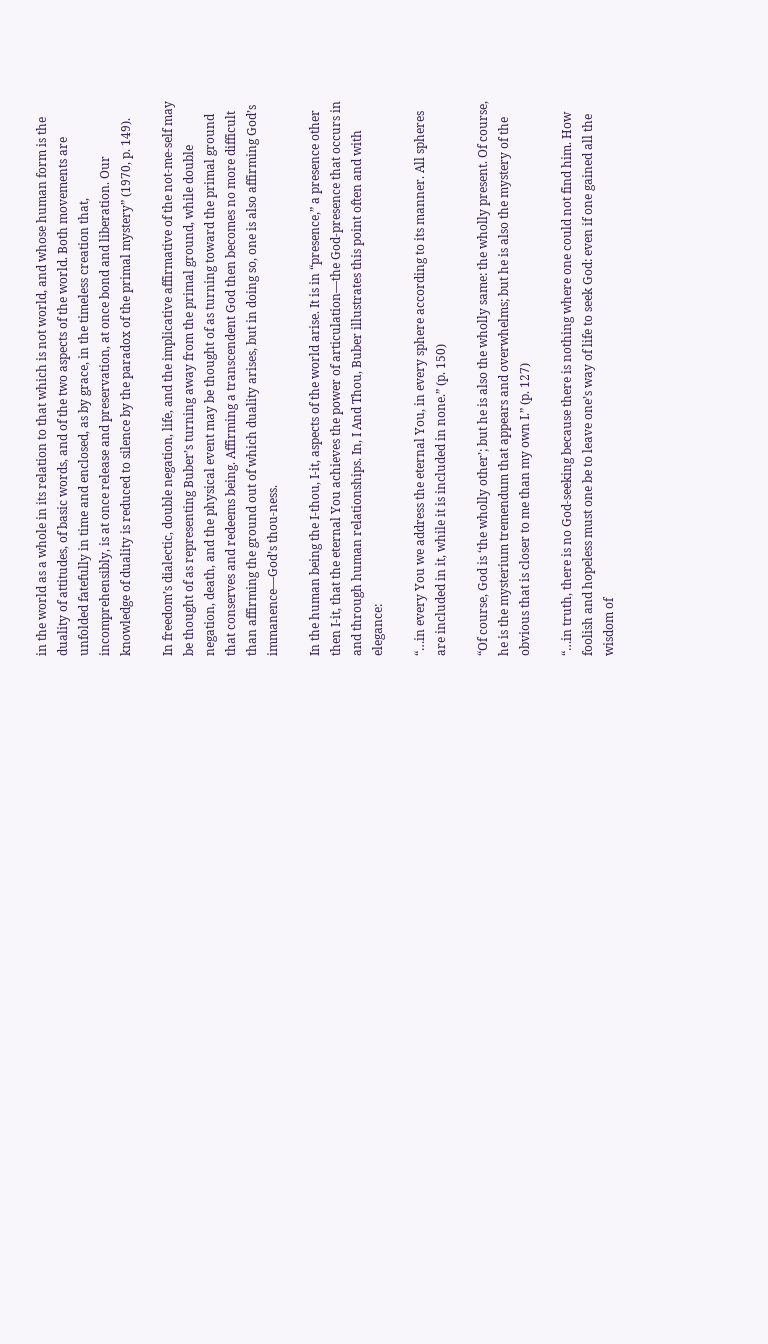in the world as a whole in its relation to that which is not world, and whose human form is the duality of attitudes, of basic words, and of the two aspects of the world. Both movements are unfolded fatefully in time and enclosed, as by grace, in the timeless creation that, incomprehensibly, is at once release and preservation, at once bond and liberation. Our knowledge of duality is reduced to silence by the paradox of the primal mystery” (1970, p. 149).

In freedom’s dialectic, double negation, life, and the implicative affirmative of the not-me-self may be thought of as representing Buber’s turning away from the primal ground, while double negation, death, and the physical event may be thought of as turning toward the primal ground that conserves and redeems being. Affirming a transcendent God then becomes no more difficult than affirming the ground out of which duality arises, but in doing so, one is also affirming God’s immanence—God’s thou-ness.

In the human being the I-thou, I-it, aspects of the world arise. It is in “presence,” a presence other then I-it, that the eternal You achieves the power of articulation—the God-presence that occurs in and through human relationships. In, I And Thou, Buber illustrates this point often and with elegance:

“…in every You we address the eternal You, in every sphere according to its manner. All spheres are included in it, while it is included in none.” (p. 150)

“Of course, God is ‘the wholly other’; but he is also the wholly same: the wholly present. Of course, he is the mysterium tremendum that appears and overwhelms; but he is also the mystery of the obvious that is closer to me than my own I.” (p. 127)

“…in truth, there is no God-seeking because there is nothing where one could not find him. How foolish and hopeless must one be to leave one’s way of life to seek God: even if one gained all the wisdom of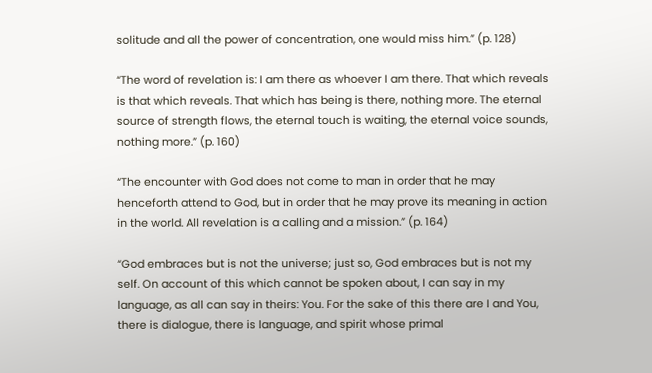solitude and all the power of concentration, one would miss him.” (p. 128)

“The word of revelation is: I am there as whoever I am there. That which reveals is that which reveals. That which has being is there, nothing more. The eternal source of strength flows, the eternal touch is waiting, the eternal voice sounds, nothing more.” (p. 160)

“The encounter with God does not come to man in order that he may henceforth attend to God, but in order that he may prove its meaning in action in the world. All revelation is a calling and a mission.” (p. 164)

“God embraces but is not the universe; just so, God embraces but is not my self. On account of this which cannot be spoken about, I can say in my language, as all can say in theirs: You. For the sake of this there are I and You, there is dialogue, there is language, and spirit whose primal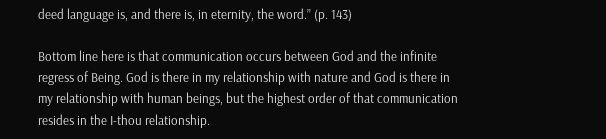deed language is, and there is, in eternity, the word.” (p. 143)

Bottom line here is that communication occurs between God and the infinite regress of Being. God is there in my relationship with nature and God is there in my relationship with human beings, but the highest order of that communication resides in the I-thou relationship.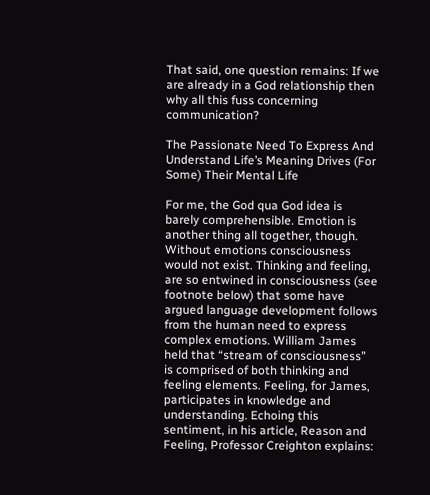That said, one question remains: If we are already in a God relationship then why all this fuss concerning communication?

The Passionate Need To Express And Understand Life’s Meaning Drives (For Some) Their Mental Life

For me, the God qua God idea is barely comprehensible. Emotion is another thing all together, though. Without emotions consciousness would not exist. Thinking and feeling, are so entwined in consciousness (see footnote below) that some have argued language development follows from the human need to express complex emotions. William James held that “stream of consciousness” is comprised of both thinking and feeling elements. Feeling, for James, participates in knowledge and understanding. Echoing this sentiment, in his article, Reason and Feeling, Professor Creighton explains: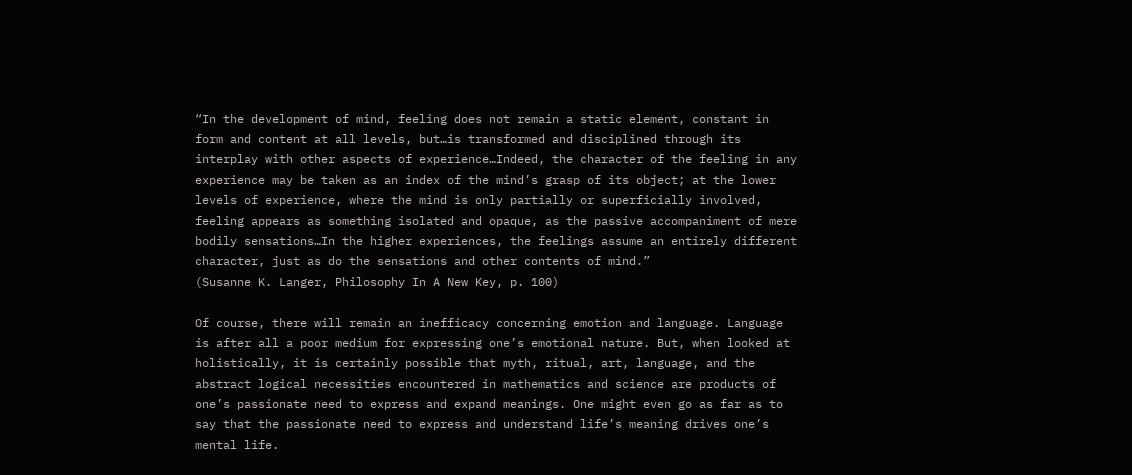“In the development of mind, feeling does not remain a static element, constant in form and content at all levels, but…is transformed and disciplined through its interplay with other aspects of experience…Indeed, the character of the feeling in any experience may be taken as an index of the mind’s grasp of its object; at the lower levels of experience, where the mind is only partially or superficially involved, feeling appears as something isolated and opaque, as the passive accompaniment of mere bodily sensations…In the higher experiences, the feelings assume an entirely different character, just as do the sensations and other contents of mind.”
(Susanne K. Langer, Philosophy In A New Key, p. 100)

Of course, there will remain an inefficacy concerning emotion and language. Language is after all a poor medium for expressing one’s emotional nature. But, when looked at holistically, it is certainly possible that myth, ritual, art, language, and the abstract logical necessities encountered in mathematics and science are products of one’s passionate need to express and expand meanings. One might even go as far as to say that the passionate need to express and understand life’s meaning drives one’s mental life.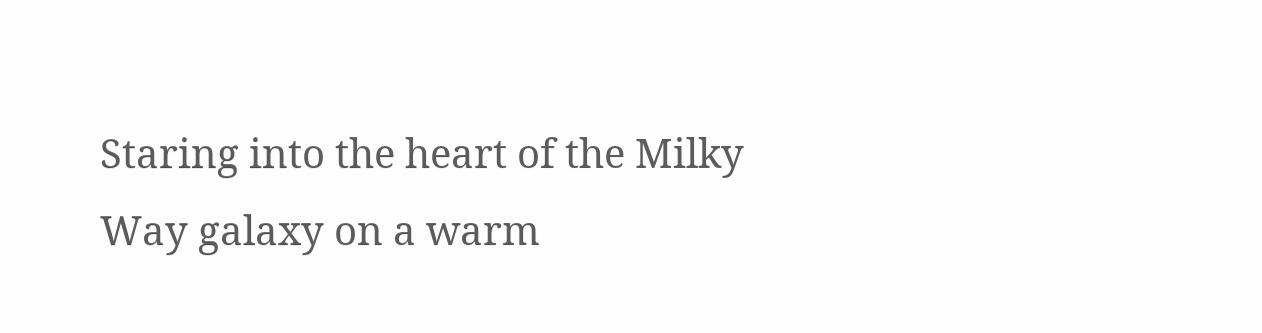Staring into the heart of the Milky Way galaxy on a warm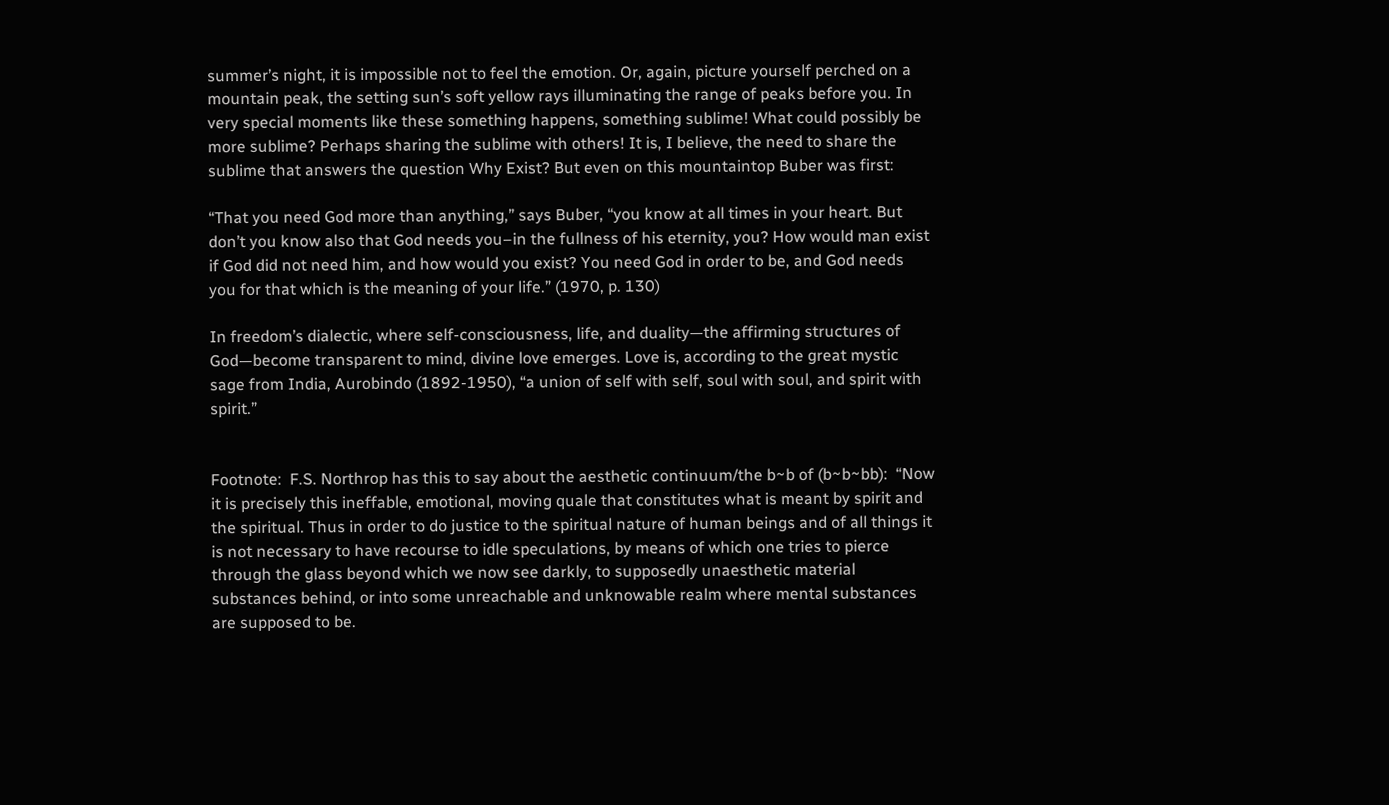summer’s night, it is impossible not to feel the emotion. Or, again, picture yourself perched on a mountain peak, the setting sun’s soft yellow rays illuminating the range of peaks before you. In very special moments like these something happens, something sublime! What could possibly be more sublime? Perhaps sharing the sublime with others! It is, I believe, the need to share the sublime that answers the question Why Exist? But even on this mountaintop Buber was first:

“That you need God more than anything,” says Buber, “you know at all times in your heart. But don’t you know also that God needs you–in the fullness of his eternity, you? How would man exist if God did not need him, and how would you exist? You need God in order to be, and God needs you for that which is the meaning of your life.” (1970, p. 130)

In freedom’s dialectic, where self-consciousness, life, and duality—the affirming structures of God—become transparent to mind, divine love emerges. Love is, according to the great mystic sage from India, Aurobindo (1892-1950), “a union of self with self, soul with soul, and spirit with spirit.”


Footnote:  F.S. Northrop has this to say about the aesthetic continuum/the b~b of (b~b~bb):  “Now it is precisely this ineffable, emotional, moving quale that constitutes what is meant by spirit and the spiritual. Thus in order to do justice to the spiritual nature of human beings and of all things it is not necessary to have recourse to idle speculations, by means of which one tries to pierce through the glass beyond which we now see darkly, to supposedly unaesthetic material substances behind, or into some unreachable and unknowable realm where mental substances are supposed to be.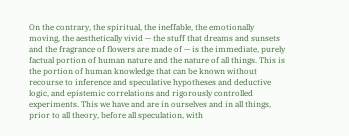On the contrary, the spiritual, the ineffable, the emotionally moving, the aesthetically vivid — the stuff that dreams and sunsets and the fragrance of flowers are made of — is the immediate, purely factual portion of human nature and the nature of all things. This is the portion of human knowledge that can be known without recourse to inference and speculative hypotheses and deductive logic, and epistemic correlations and rigorously controlled experiments. This we have and are in ourselves and in all things, prior to all theory, before all speculation, with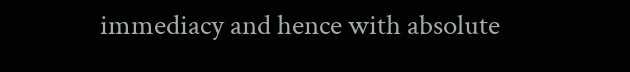immediacy and hence with absolute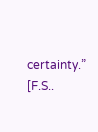certainty.” [F.S..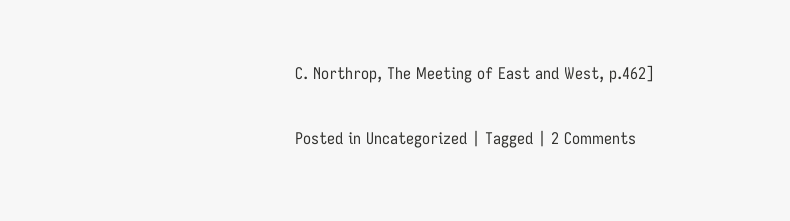C. Northrop, The Meeting of East and West, p.462]

Posted in Uncategorized | Tagged | 2 Comments